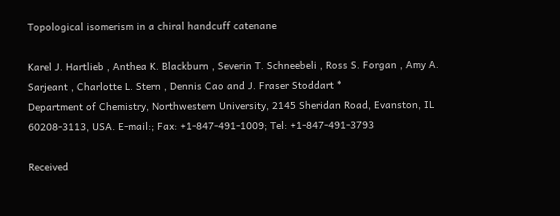Topological isomerism in a chiral handcuff catenane

Karel J. Hartlieb , Anthea K. Blackburn , Severin T. Schneebeli , Ross S. Forgan , Amy A. Sarjeant , Charlotte L. Stern , Dennis Cao and J. Fraser Stoddart *
Department of Chemistry, Northwestern University, 2145 Sheridan Road, Evanston, IL 60208-3113, USA. E-mail:; Fax: +1-847-491-1009; Tel: +1-847-491-3793

Received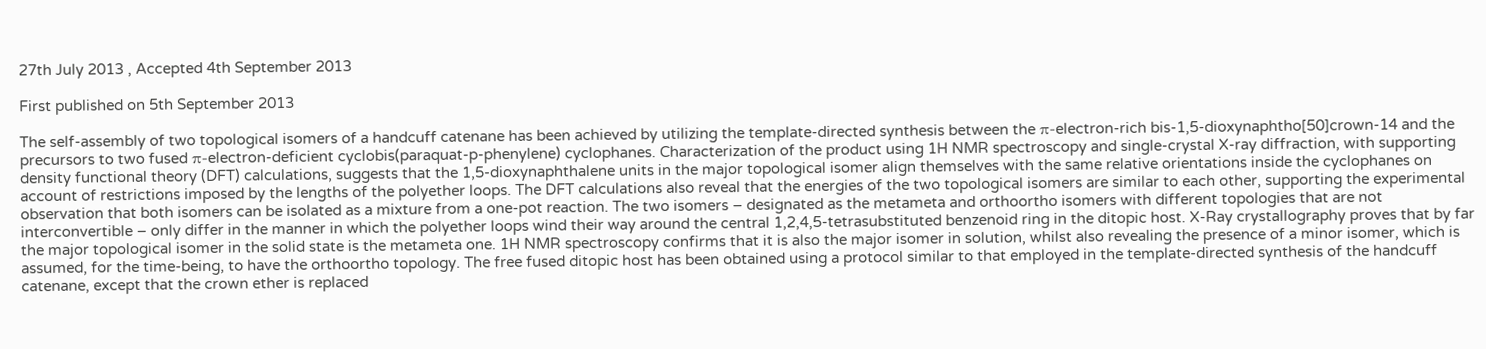27th July 2013 , Accepted 4th September 2013

First published on 5th September 2013

The self-assembly of two topological isomers of a handcuff catenane has been achieved by utilizing the template-directed synthesis between the π-electron-rich bis-1,5-dioxynaphtho[50]crown-14 and the precursors to two fused π-electron-deficient cyclobis(paraquat-p-phenylene) cyclophanes. Characterization of the product using 1H NMR spectroscopy and single-crystal X-ray diffraction, with supporting density functional theory (DFT) calculations, suggests that the 1,5-dioxynaphthalene units in the major topological isomer align themselves with the same relative orientations inside the cyclophanes on account of restrictions imposed by the lengths of the polyether loops. The DFT calculations also reveal that the energies of the two topological isomers are similar to each other, supporting the experimental observation that both isomers can be isolated as a mixture from a one-pot reaction. The two isomers – designated as the metameta and orthoortho isomers with different topologies that are not interconvertible – only differ in the manner in which the polyether loops wind their way around the central 1,2,4,5-tetrasubstituted benzenoid ring in the ditopic host. X-Ray crystallography proves that by far the major topological isomer in the solid state is the metameta one. 1H NMR spectroscopy confirms that it is also the major isomer in solution, whilst also revealing the presence of a minor isomer, which is assumed, for the time-being, to have the orthoortho topology. The free fused ditopic host has been obtained using a protocol similar to that employed in the template-directed synthesis of the handcuff catenane, except that the crown ether is replaced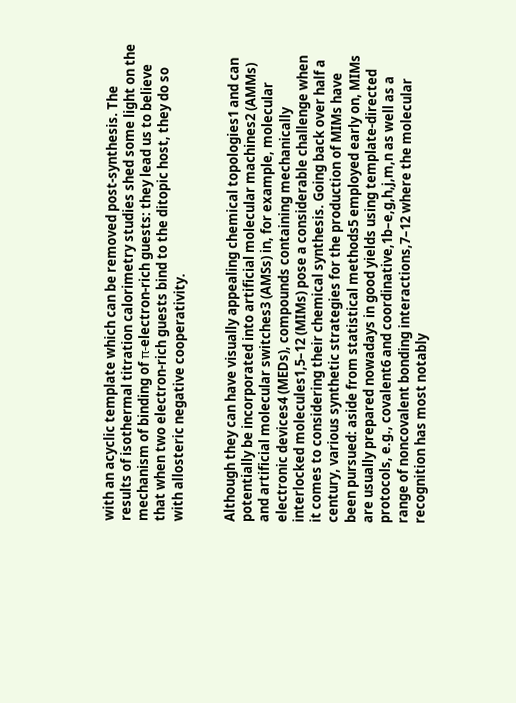with an acyclic template which can be removed post-synthesis. The results of isothermal titration calorimetry studies shed some light on the mechanism of binding of π-electron-rich guests: they lead us to believe that when two electron-rich guests bind to the ditopic host, they do so with allosteric negative cooperativity.


Although they can have visually appealing chemical topologies1 and can potentially be incorporated into artificial molecular machines2 (AMMs) and artificial molecular switches3 (AMSs) in, for example, molecular electronic devices4 (MEDs), compounds containing mechanically interlocked molecules1,5–12 (MIMs) pose a considerable challenge when it comes to considering their chemical synthesis. Going back over half a century, various synthetic strategies for the production of MIMs have been pursued: aside from statistical methods5 employed early on, MIMs are usually prepared nowadays in good yields using template-directed protocols, e.g., covalent6 and coordinative,1b–e,g,h,j,m,n as well as a range of noncovalent bonding interactions,7–12 where the molecular recognition has most notably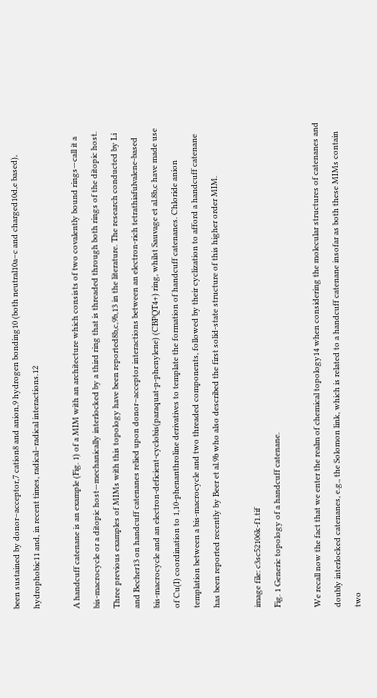been sustained by donor–acceptor,7 cation8 and anion,9 hydrogen bonding10 (both neutral10a–c and charged10d,e based), hydrophobic11 and, in recent times, radical–radical interactions.12

A handcuff catenane is an example (Fig. 1) of a MIM with an architecture which consists of two covalently bound rings—call it a bis-macrocycle or a ditopic host—mechanically interlocked by a third ring that is threaded through both rings of the ditopic host. Three previous examples of MIMs with this topology have been reported8b,c,9b,13 in the literature. The research conducted by Li and Becher13 on handcuff catenanes relied upon donor–acceptor interactions between an electron-rich tetrathiafulvalene-based bis-macrocycle and an electron-deficient-cyclobis(paraquat-p-phenylene) (CBPQT4+) ring, whilst Sauvage et al.8b,c have made use of Cu(I) coordination to 1,10-phenanthroline derivatives to template the formation of handcuff catenanes. Chloride anion templation between a bis-macrocycle and two threaded components, followed by their cyclization to afford a handcuff catenane has been reported recently by Beer et al.9b who also described the first solid-state structure of this higher order MIM.

image file: c3sc52106k-f1.tif
Fig. 1 Generic topology of a handcuff catenane.

We recall now the fact that we enter the realm of chemical topology14 when considering the molecular structures of catenanes and doubly interlocked catenanes, e.g., the Solomon link, which is related to a handcuff catenane insofar as both these MIMs contain two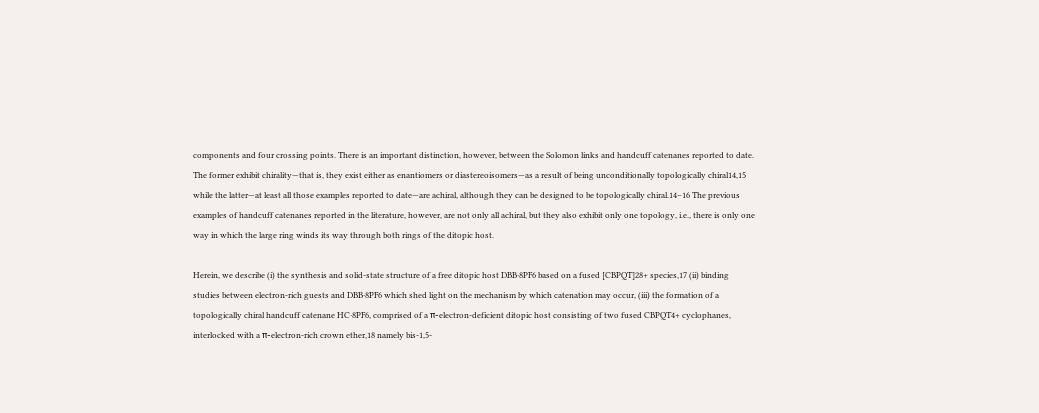components and four crossing points. There is an important distinction, however, between the Solomon links and handcuff catenanes reported to date. The former exhibit chirality—that is, they exist either as enantiomers or diastereoisomers—as a result of being unconditionally topologically chiral14,15 while the latter—at least all those examples reported to date—are achiral, although they can be designed to be topologically chiral.14–16 The previous examples of handcuff catenanes reported in the literature, however, are not only all achiral, but they also exhibit only one topology, i.e., there is only one way in which the large ring winds its way through both rings of the ditopic host.

Herein, we describe (i) the synthesis and solid-state structure of a free ditopic host DBB·8PF6 based on a fused [CBPQT]28+ species,17 (ii) binding studies between electron-rich guests and DBB·8PF6 which shed light on the mechanism by which catenation may occur, (iii) the formation of a topologically chiral handcuff catenane HC·8PF6, comprised of a π-electron-deficient ditopic host consisting of two fused CBPQT4+ cyclophanes, interlocked with a π-electron-rich crown ether,18 namely bis-1,5-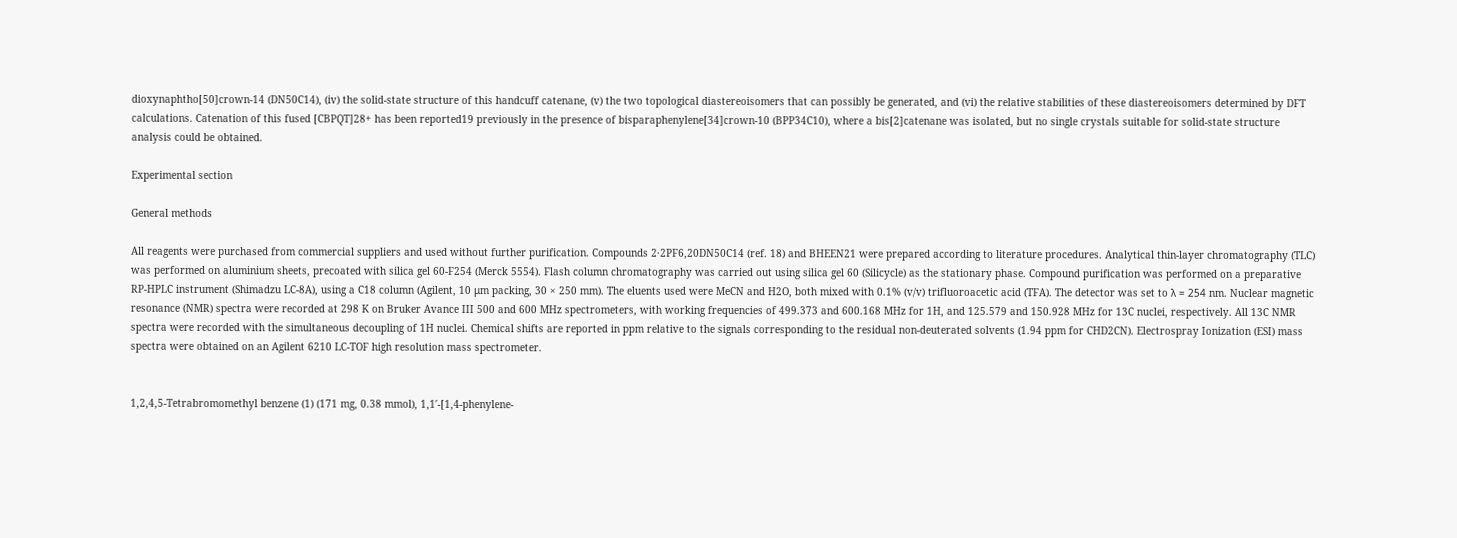dioxynaphtho[50]crown-14 (DN50C14), (iv) the solid-state structure of this handcuff catenane, (v) the two topological diastereoisomers that can possibly be generated, and (vi) the relative stabilities of these diastereoisomers determined by DFT calculations. Catenation of this fused [CBPQT]28+ has been reported19 previously in the presence of bisparaphenylene[34]crown-10 (BPP34C10), where a bis[2]catenane was isolated, but no single crystals suitable for solid-state structure analysis could be obtained.

Experimental section

General methods

All reagents were purchased from commercial suppliers and used without further purification. Compounds 2·2PF6,20DN50C14 (ref. 18) and BHEEN21 were prepared according to literature procedures. Analytical thin-layer chromatography (TLC) was performed on aluminium sheets, precoated with silica gel 60-F254 (Merck 5554). Flash column chromatography was carried out using silica gel 60 (Silicycle) as the stationary phase. Compound purification was performed on a preparative RP-HPLC instrument (Shimadzu LC-8A), using a C18 column (Agilent, 10 μm packing, 30 × 250 mm). The eluents used were MeCN and H2O, both mixed with 0.1% (v/v) trifluoroacetic acid (TFA). The detector was set to λ = 254 nm. Nuclear magnetic resonance (NMR) spectra were recorded at 298 K on Bruker Avance III 500 and 600 MHz spectrometers, with working frequencies of 499.373 and 600.168 MHz for 1H, and 125.579 and 150.928 MHz for 13C nuclei, respectively. All 13C NMR spectra were recorded with the simultaneous decoupling of 1H nuclei. Chemical shifts are reported in ppm relative to the signals corresponding to the residual non-deuterated solvents (1.94 ppm for CHD2CN). Electrospray Ionization (ESI) mass spectra were obtained on an Agilent 6210 LC-TOF high resolution mass spectrometer.


1,2,4,5-Tetrabromomethyl benzene (1) (171 mg, 0.38 mmol), 1,1′-[1,4-phenylene-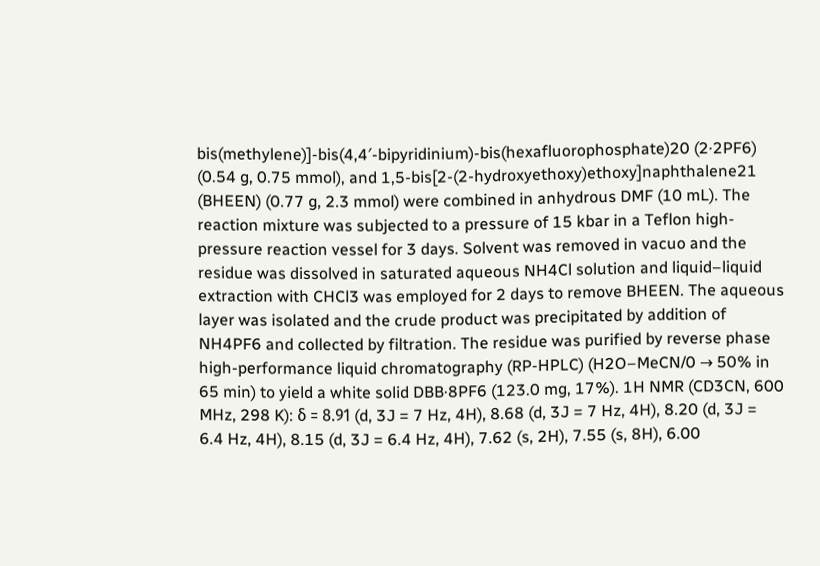bis(methylene)]-bis(4,4′-bipyridinium)-bis(hexafluorophosphate)20 (2·2PF6) (0.54 g, 0.75 mmol), and 1,5-bis[2-(2-hydroxyethoxy)ethoxy]naphthalene21 (BHEEN) (0.77 g, 2.3 mmol) were combined in anhydrous DMF (10 mL). The reaction mixture was subjected to a pressure of 15 kbar in a Teflon high-pressure reaction vessel for 3 days. Solvent was removed in vacuo and the residue was dissolved in saturated aqueous NH4Cl solution and liquid–liquid extraction with CHCl3 was employed for 2 days to remove BHEEN. The aqueous layer was isolated and the crude product was precipitated by addition of NH4PF6 and collected by filtration. The residue was purified by reverse phase high-performance liquid chromatography (RP-HPLC) (H2O–MeCN/0 → 50% in 65 min) to yield a white solid DBB·8PF6 (123.0 mg, 17%). 1H NMR (CD3CN, 600 MHz, 298 K): δ = 8.91 (d, 3J = 7 Hz, 4H), 8.68 (d, 3J = 7 Hz, 4H), 8.20 (d, 3J = 6.4 Hz, 4H), 8.15 (d, 3J = 6.4 Hz, 4H), 7.62 (s, 2H), 7.55 (s, 8H), 6.00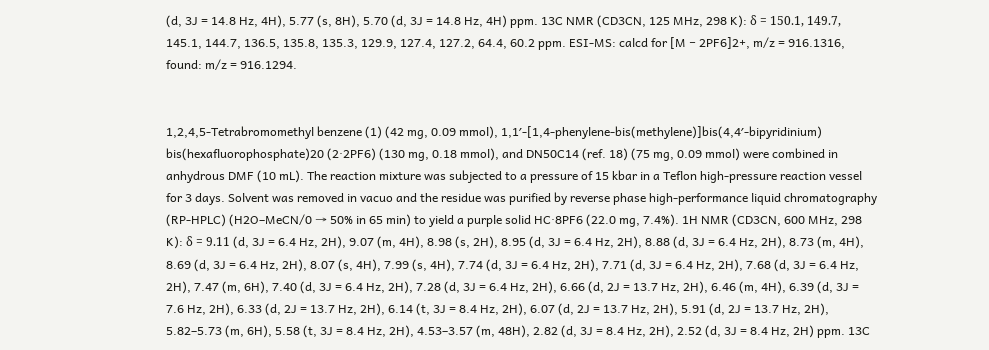(d, 3J = 14.8 Hz, 4H), 5.77 (s, 8H), 5.70 (d, 3J = 14.8 Hz, 4H) ppm. 13C NMR (CD3CN, 125 MHz, 298 K): δ = 150.1, 149.7, 145.1, 144.7, 136.5, 135.8, 135.3, 129.9, 127.4, 127.2, 64.4, 60.2 ppm. ESI-MS: calcd for [M − 2PF6]2+, m/z = 916.1316, found: m/z = 916.1294.


1,2,4,5-Tetrabromomethyl benzene (1) (42 mg, 0.09 mmol), 1,1′-[1,4-phenylene-bis(methylene)]bis(4,4′-bipyridinium) bis(hexafluorophosphate)20 (2·2PF6) (130 mg, 0.18 mmol), and DN50C14 (ref. 18) (75 mg, 0.09 mmol) were combined in anhydrous DMF (10 mL). The reaction mixture was subjected to a pressure of 15 kbar in a Teflon high-pressure reaction vessel for 3 days. Solvent was removed in vacuo and the residue was purified by reverse phase high-performance liquid chromatography (RP-HPLC) (H2O–MeCN/0 → 50% in 65 min) to yield a purple solid HC·8PF6 (22.0 mg, 7.4%). 1H NMR (CD3CN, 600 MHz, 298 K): δ = 9.11 (d, 3J = 6.4 Hz, 2H), 9.07 (m, 4H), 8.98 (s, 2H), 8.95 (d, 3J = 6.4 Hz, 2H), 8.88 (d, 3J = 6.4 Hz, 2H), 8.73 (m, 4H), 8.69 (d, 3J = 6.4 Hz, 2H), 8.07 (s, 4H), 7.99 (s, 4H), 7.74 (d, 3J = 6.4 Hz, 2H), 7.71 (d, 3J = 6.4 Hz, 2H), 7.68 (d, 3J = 6.4 Hz, 2H), 7.47 (m, 6H), 7.40 (d, 3J = 6.4 Hz, 2H), 7.28 (d, 3J = 6.4 Hz, 2H), 6.66 (d, 2J = 13.7 Hz, 2H), 6.46 (m, 4H), 6.39 (d, 3J = 7.6 Hz, 2H), 6.33 (d, 2J = 13.7 Hz, 2H), 6.14 (t, 3J = 8.4 Hz, 2H), 6.07 (d, 2J = 13.7 Hz, 2H), 5.91 (d, 2J = 13.7 Hz, 2H), 5.82–5.73 (m, 6H), 5.58 (t, 3J = 8.4 Hz, 2H), 4.53–3.57 (m, 48H), 2.82 (d, 3J = 8.4 Hz, 2H), 2.52 (d, 3J = 8.4 Hz, 2H) ppm. 13C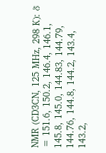NMR (CD3CN, 125 MHz, 298 K): δ = 151.6, 150.2, 146.4, 146.1, 145.8, 145.0, 144.83, 144.79, 144.76, 144.8, 144.2, 143.4, 143.2,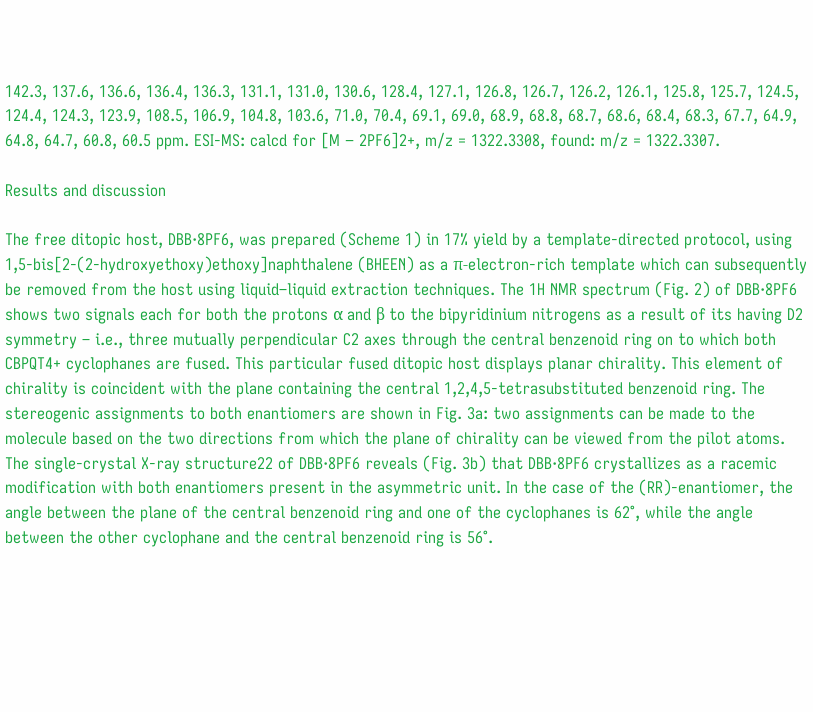142.3, 137.6, 136.6, 136.4, 136.3, 131.1, 131.0, 130.6, 128.4, 127.1, 126.8, 126.7, 126.2, 126.1, 125.8, 125.7, 124.5, 124.4, 124.3, 123.9, 108.5, 106.9, 104.8, 103.6, 71.0, 70.4, 69.1, 69.0, 68.9, 68.8, 68.7, 68.6, 68.4, 68.3, 67.7, 64.9, 64.8, 64.7, 60.8, 60.5 ppm. ESI-MS: calcd for [M − 2PF6]2+, m/z = 1322.3308, found: m/z = 1322.3307.

Results and discussion

The free ditopic host, DBB·8PF6, was prepared (Scheme 1) in 17% yield by a template-directed protocol, using 1,5-bis[2-(2-hydroxyethoxy)ethoxy]naphthalene (BHEEN) as a π-electron-rich template which can subsequently be removed from the host using liquid–liquid extraction techniques. The 1H NMR spectrum (Fig. 2) of DBB·8PF6 shows two signals each for both the protons α and β to the bipyridinium nitrogens as a result of its having D2 symmetry – i.e., three mutually perpendicular C2 axes through the central benzenoid ring on to which both CBPQT4+ cyclophanes are fused. This particular fused ditopic host displays planar chirality. This element of chirality is coincident with the plane containing the central 1,2,4,5-tetrasubstituted benzenoid ring. The stereogenic assignments to both enantiomers are shown in Fig. 3a: two assignments can be made to the molecule based on the two directions from which the plane of chirality can be viewed from the pilot atoms. The single-crystal X-ray structure22 of DBB·8PF6 reveals (Fig. 3b) that DBB·8PF6 crystallizes as a racemic modification with both enantiomers present in the asymmetric unit. In the case of the (RR)-enantiomer, the angle between the plane of the central benzenoid ring and one of the cyclophanes is 62°, while the angle between the other cyclophane and the central benzenoid ring is 56°.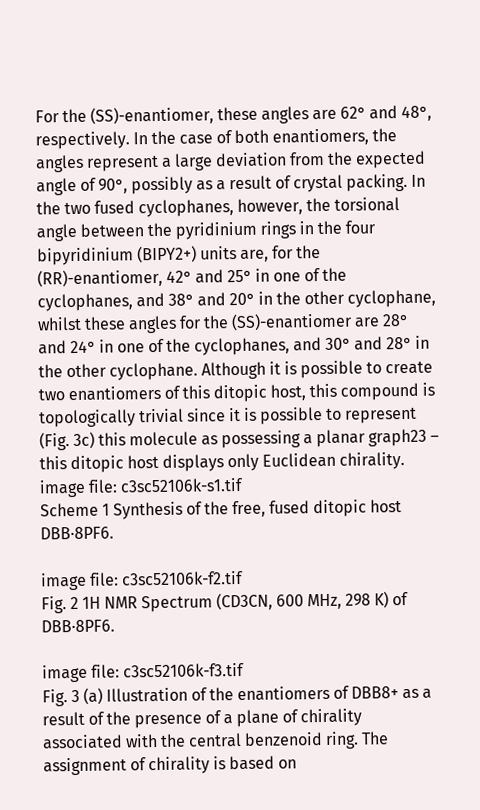For the (SS)-enantiomer, these angles are 62° and 48°, respectively. In the case of both enantiomers, the angles represent a large deviation from the expected angle of 90°, possibly as a result of crystal packing. In the two fused cyclophanes, however, the torsional angle between the pyridinium rings in the four bipyridinium (BIPY2+) units are, for the (RR)-enantiomer, 42° and 25° in one of the cyclophanes, and 38° and 20° in the other cyclophane, whilst these angles for the (SS)-enantiomer are 28° and 24° in one of the cyclophanes, and 30° and 28° in the other cyclophane. Although it is possible to create two enantiomers of this ditopic host, this compound is topologically trivial since it is possible to represent (Fig. 3c) this molecule as possessing a planar graph23 – this ditopic host displays only Euclidean chirality.
image file: c3sc52106k-s1.tif
Scheme 1 Synthesis of the free, fused ditopic host DBB·8PF6.

image file: c3sc52106k-f2.tif
Fig. 2 1H NMR Spectrum (CD3CN, 600 MHz, 298 K) of DBB·8PF6.

image file: c3sc52106k-f3.tif
Fig. 3 (a) Illustration of the enantiomers of DBB8+ as a result of the presence of a plane of chirality associated with the central benzenoid ring. The assignment of chirality is based on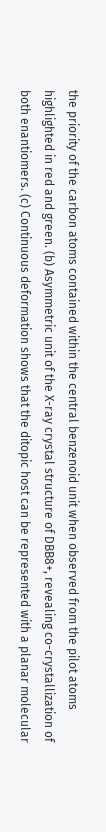the priority of the carbon atoms contained within the central benzenoid unit when observed from the pilot atoms highlighted in red and green. (b) Asymmetric unit of the X-ray crystal structure of DBB8+, revealing co-crystallization of both enantiomers. (c) Continuous deformation shows that the ditopic host can be represented with a planar molecular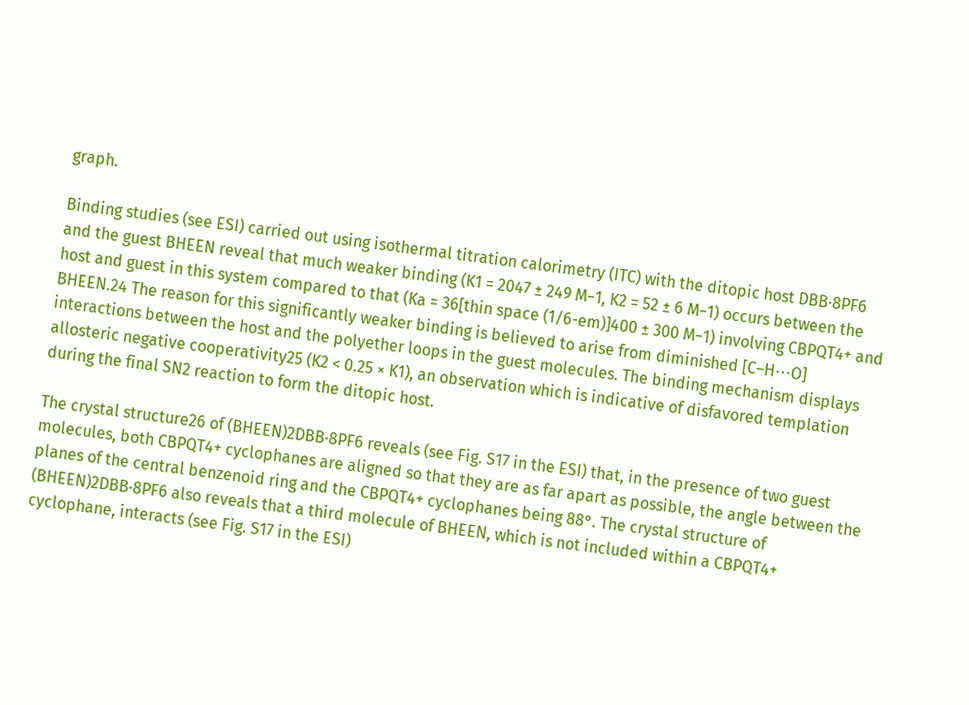graph.

Binding studies (see ESI) carried out using isothermal titration calorimetry (ITC) with the ditopic host DBB·8PF6 and the guest BHEEN reveal that much weaker binding (K1 = 2047 ± 249 M−1, K2 = 52 ± 6 M−1) occurs between the host and guest in this system compared to that (Ka = 36[thin space (1/6-em)]400 ± 300 M−1) involving CBPQT4+ and BHEEN.24 The reason for this significantly weaker binding is believed to arise from diminished [C–H⋯O] interactions between the host and the polyether loops in the guest molecules. The binding mechanism displays allosteric negative cooperativity25 (K2 < 0.25 × K1), an observation which is indicative of disfavored templation during the final SN2 reaction to form the ditopic host.

The crystal structure26 of (BHEEN)2DBB·8PF6 reveals (see Fig. S17 in the ESI) that, in the presence of two guest molecules, both CBPQT4+ cyclophanes are aligned so that they are as far apart as possible, the angle between the planes of the central benzenoid ring and the CBPQT4+ cyclophanes being 88°. The crystal structure of (BHEEN)2DBB·8PF6 also reveals that a third molecule of BHEEN, which is not included within a CBPQT4+ cyclophane, interacts (see Fig. S17 in the ESI)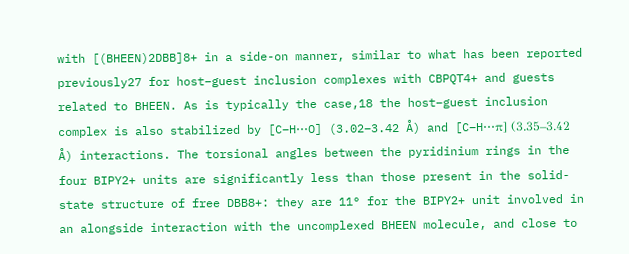with [(BHEEN)2DBB]8+ in a side-on manner, similar to what has been reported previously27 for host–guest inclusion complexes with CBPQT4+ and guests related to BHEEN. As is typically the case,18 the host–guest inclusion complex is also stabilized by [C–H⋯O] (3.02–3.42 Å) and [C–H⋯π] (3.35–3.42 Å) interactions. The torsional angles between the pyridinium rings in the four BIPY2+ units are significantly less than those present in the solid-state structure of free DBB8+: they are 11° for the BIPY2+ unit involved in an alongside interaction with the uncomplexed BHEEN molecule, and close to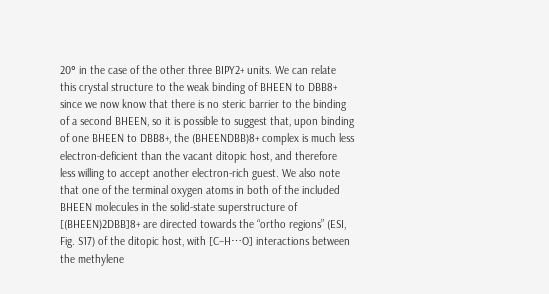20° in the case of the other three BIPY2+ units. We can relate this crystal structure to the weak binding of BHEEN to DBB8+ since we now know that there is no steric barrier to the binding of a second BHEEN, so it is possible to suggest that, upon binding of one BHEEN to DBB8+, the (BHEENDBB)8+ complex is much less electron-deficient than the vacant ditopic host, and therefore less willing to accept another electron-rich guest. We also note that one of the terminal oxygen atoms in both of the included BHEEN molecules in the solid-state superstructure of [(BHEEN)2DBB]8+ are directed towards the “ortho regions” (ESI, Fig. S17) of the ditopic host, with [C–H⋯O] interactions between the methylene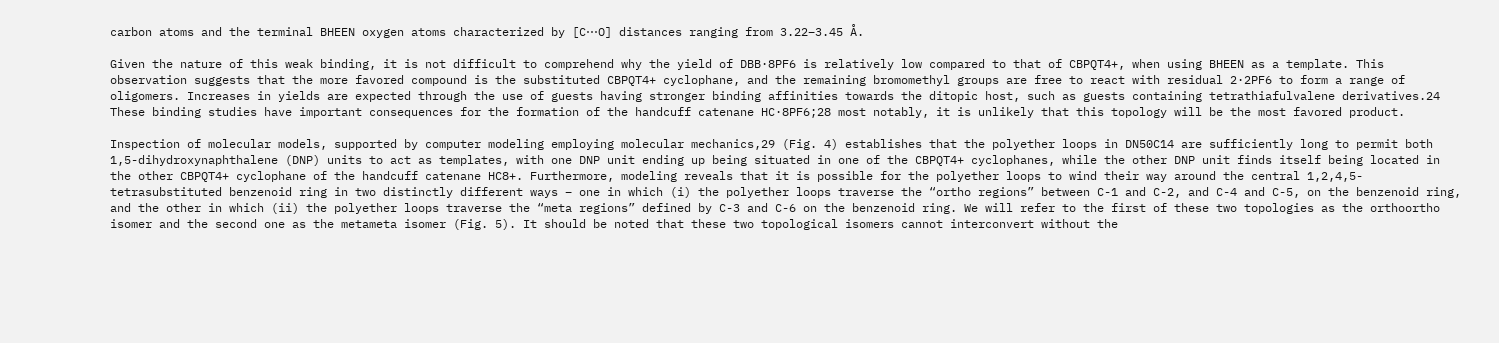carbon atoms and the terminal BHEEN oxygen atoms characterized by [C⋯O] distances ranging from 3.22–3.45 Å.

Given the nature of this weak binding, it is not difficult to comprehend why the yield of DBB·8PF6 is relatively low compared to that of CBPQT4+, when using BHEEN as a template. This observation suggests that the more favored compound is the substituted CBPQT4+ cyclophane, and the remaining bromomethyl groups are free to react with residual 2·2PF6 to form a range of oligomers. Increases in yields are expected through the use of guests having stronger binding affinities towards the ditopic host, such as guests containing tetrathiafulvalene derivatives.24 These binding studies have important consequences for the formation of the handcuff catenane HC·8PF6;28 most notably, it is unlikely that this topology will be the most favored product.

Inspection of molecular models, supported by computer modeling employing molecular mechanics,29 (Fig. 4) establishes that the polyether loops in DN50C14 are sufficiently long to permit both 1,5-dihydroxynaphthalene (DNP) units to act as templates, with one DNP unit ending up being situated in one of the CBPQT4+ cyclophanes, while the other DNP unit finds itself being located in the other CBPQT4+ cyclophane of the handcuff catenane HC8+. Furthermore, modeling reveals that it is possible for the polyether loops to wind their way around the central 1,2,4,5-tetrasubstituted benzenoid ring in two distinctly different ways – one in which (i) the polyether loops traverse the “ortho regions” between C-1 and C-2, and C-4 and C-5, on the benzenoid ring, and the other in which (ii) the polyether loops traverse the “meta regions” defined by C-3 and C-6 on the benzenoid ring. We will refer to the first of these two topologies as the orthoortho isomer and the second one as the metameta isomer (Fig. 5). It should be noted that these two topological isomers cannot interconvert without the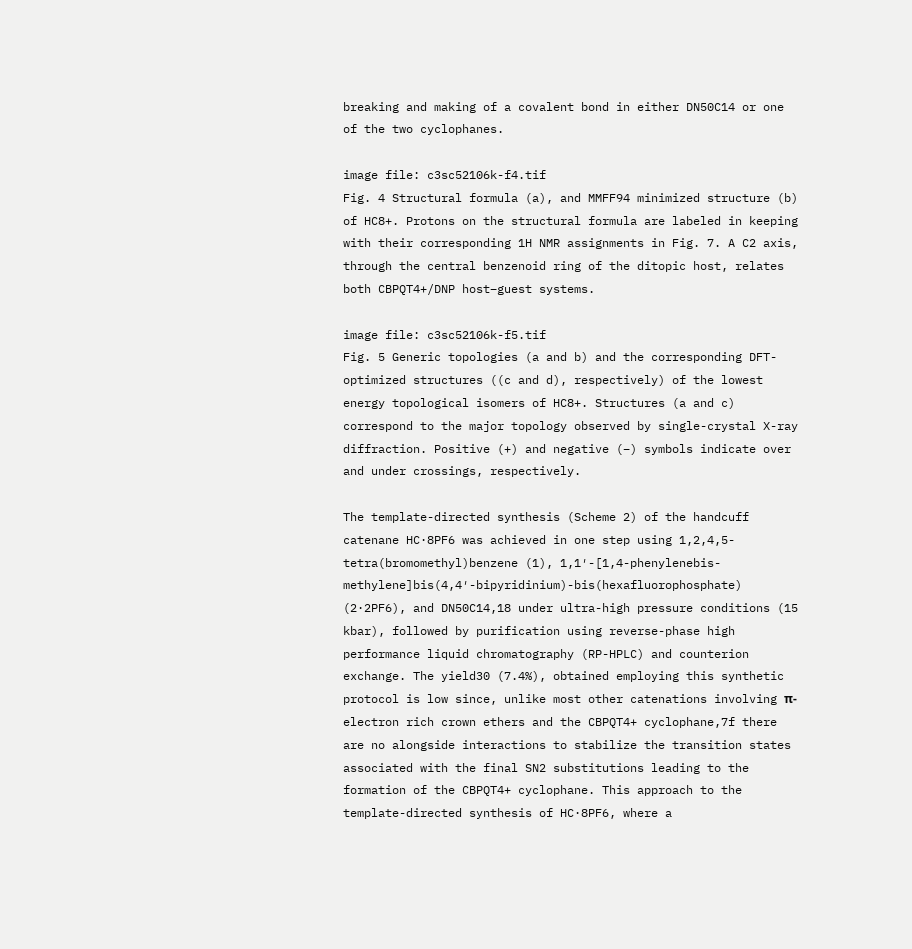breaking and making of a covalent bond in either DN50C14 or one of the two cyclophanes.

image file: c3sc52106k-f4.tif
Fig. 4 Structural formula (a), and MMFF94 minimized structure (b) of HC8+. Protons on the structural formula are labeled in keeping with their corresponding 1H NMR assignments in Fig. 7. A C2 axis, through the central benzenoid ring of the ditopic host, relates both CBPQT4+/DNP host–guest systems.

image file: c3sc52106k-f5.tif
Fig. 5 Generic topologies (a and b) and the corresponding DFT-optimized structures ((c and d), respectively) of the lowest energy topological isomers of HC8+. Structures (a and c) correspond to the major topology observed by single-crystal X-ray diffraction. Positive (+) and negative (−) symbols indicate over and under crossings, respectively.

The template-directed synthesis (Scheme 2) of the handcuff catenane HC·8PF6 was achieved in one step using 1,2,4,5-tetra(bromomethyl)benzene (1), 1,1′-[1,4-phenylenebis-methylene]bis(4,4′-bipyridinium)-bis(hexafluorophosphate) (2·2PF6), and DN50C14,18 under ultra-high pressure conditions (15 kbar), followed by purification using reverse-phase high performance liquid chromatography (RP-HPLC) and counterion exchange. The yield30 (7.4%), obtained employing this synthetic protocol is low since, unlike most other catenations involving π-electron rich crown ethers and the CBPQT4+ cyclophane,7f there are no alongside interactions to stabilize the transition states associated with the final SN2 substitutions leading to the formation of the CBPQT4+ cyclophane. This approach to the template-directed synthesis of HC·8PF6, where a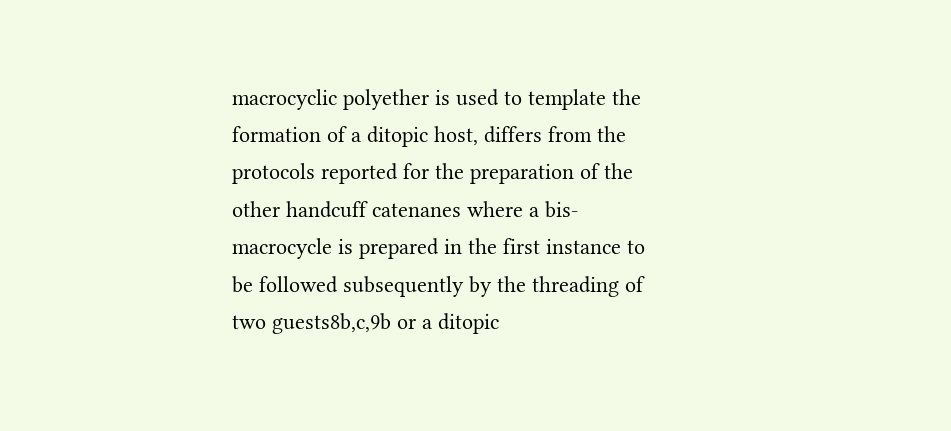macrocyclic polyether is used to template the formation of a ditopic host, differs from the protocols reported for the preparation of the other handcuff catenanes where a bis-macrocycle is prepared in the first instance to be followed subsequently by the threading of two guests8b,c,9b or a ditopic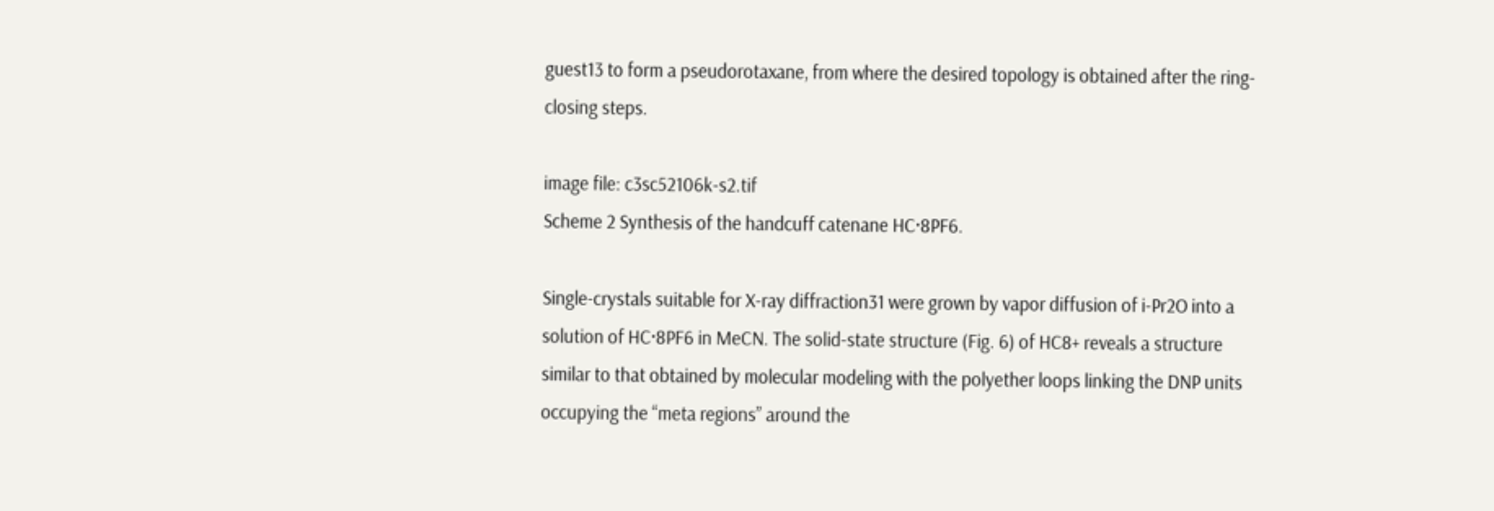guest13 to form a pseudorotaxane, from where the desired topology is obtained after the ring-closing steps.

image file: c3sc52106k-s2.tif
Scheme 2 Synthesis of the handcuff catenane HC·8PF6.

Single-crystals suitable for X-ray diffraction31 were grown by vapor diffusion of i-Pr2O into a solution of HC·8PF6 in MeCN. The solid-state structure (Fig. 6) of HC8+ reveals a structure similar to that obtained by molecular modeling with the polyether loops linking the DNP units occupying the “meta regions” around the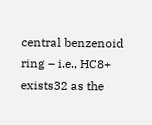central benzenoid ring – i.e., HC8+ exists32 as the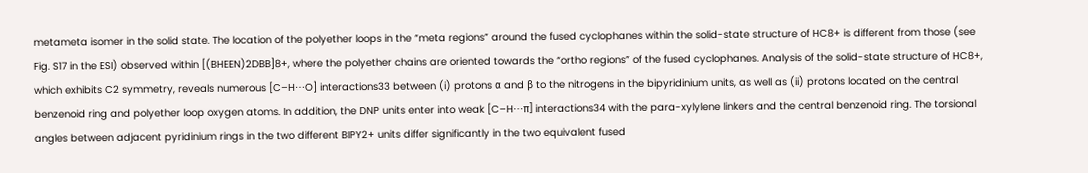metameta isomer in the solid state. The location of the polyether loops in the “meta regions” around the fused cyclophanes within the solid-state structure of HC8+ is different from those (see Fig. S17 in the ESI) observed within [(BHEEN)2DBB]8+, where the polyether chains are oriented towards the “ortho regions” of the fused cyclophanes. Analysis of the solid-state structure of HC8+, which exhibits C2 symmetry, reveals numerous [C–H⋯O] interactions33 between (i) protons α and β to the nitrogens in the bipyridinium units, as well as (ii) protons located on the central benzenoid ring and polyether loop oxygen atoms. In addition, the DNP units enter into weak [C–H⋯π] interactions34 with the para-xylylene linkers and the central benzenoid ring. The torsional angles between adjacent pyridinium rings in the two different BIPY2+ units differ significantly in the two equivalent fused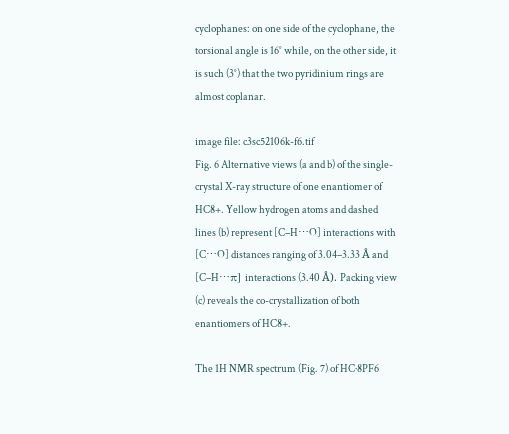cyclophanes: on one side of the cyclophane, the torsional angle is 16° while, on the other side, it is such (3°) that the two pyridinium rings are almost coplanar.

image file: c3sc52106k-f6.tif
Fig. 6 Alternative views (a and b) of the single-crystal X-ray structure of one enantiomer of HC8+. Yellow hydrogen atoms and dashed lines (b) represent [C–H⋯O] interactions with [C⋯O] distances ranging of 3.04–3.33 Å and [C–H⋯π] interactions (3.40 Å). Packing view (c) reveals the co-crystallization of both enantiomers of HC8+.

The 1H NMR spectrum (Fig. 7) of HC·8PF6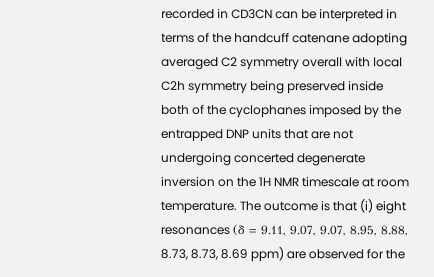recorded in CD3CN can be interpreted in terms of the handcuff catenane adopting averaged C2 symmetry overall with local C2h symmetry being preserved inside both of the cyclophanes imposed by the entrapped DNP units that are not undergoing concerted degenerate inversion on the 1H NMR timescale at room temperature. The outcome is that (i) eight resonances (δ = 9.11, 9.07, 9.07, 8.95, 8.88, 8.73, 8.73, 8.69 ppm) are observed for the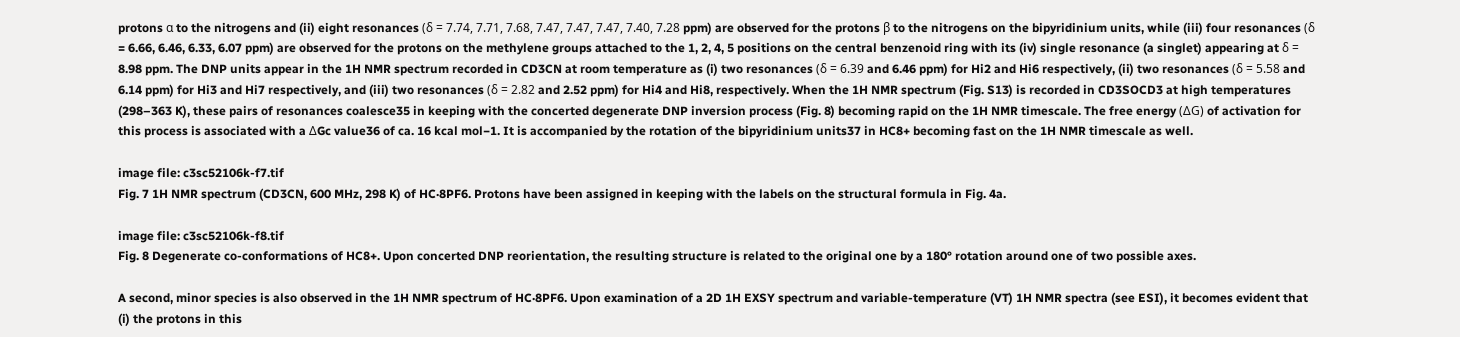protons α to the nitrogens and (ii) eight resonances (δ = 7.74, 7.71, 7.68, 7.47, 7.47, 7.47, 7.40, 7.28 ppm) are observed for the protons β to the nitrogens on the bipyridinium units, while (iii) four resonances (δ = 6.66, 6.46, 6.33, 6.07 ppm) are observed for the protons on the methylene groups attached to the 1, 2, 4, 5 positions on the central benzenoid ring with its (iv) single resonance (a singlet) appearing at δ = 8.98 ppm. The DNP units appear in the 1H NMR spectrum recorded in CD3CN at room temperature as (i) two resonances (δ = 6.39 and 6.46 ppm) for Hi2 and Hi6 respectively, (ii) two resonances (δ = 5.58 and 6.14 ppm) for Hi3 and Hi7 respectively, and (iii) two resonances (δ = 2.82 and 2.52 ppm) for Hi4 and Hi8, respectively. When the 1H NMR spectrum (Fig. S13) is recorded in CD3SOCD3 at high temperatures (298–363 K), these pairs of resonances coalesce35 in keeping with the concerted degenerate DNP inversion process (Fig. 8) becoming rapid on the 1H NMR timescale. The free energy (ΔG) of activation for this process is associated with a ΔGc value36 of ca. 16 kcal mol−1. It is accompanied by the rotation of the bipyridinium units37 in HC8+ becoming fast on the 1H NMR timescale as well.

image file: c3sc52106k-f7.tif
Fig. 7 1H NMR spectrum (CD3CN, 600 MHz, 298 K) of HC·8PF6. Protons have been assigned in keeping with the labels on the structural formula in Fig. 4a.

image file: c3sc52106k-f8.tif
Fig. 8 Degenerate co-conformations of HC8+. Upon concerted DNP reorientation, the resulting structure is related to the original one by a 180° rotation around one of two possible axes.

A second, minor species is also observed in the 1H NMR spectrum of HC·8PF6. Upon examination of a 2D 1H EXSY spectrum and variable-temperature (VT) 1H NMR spectra (see ESI), it becomes evident that (i) the protons in this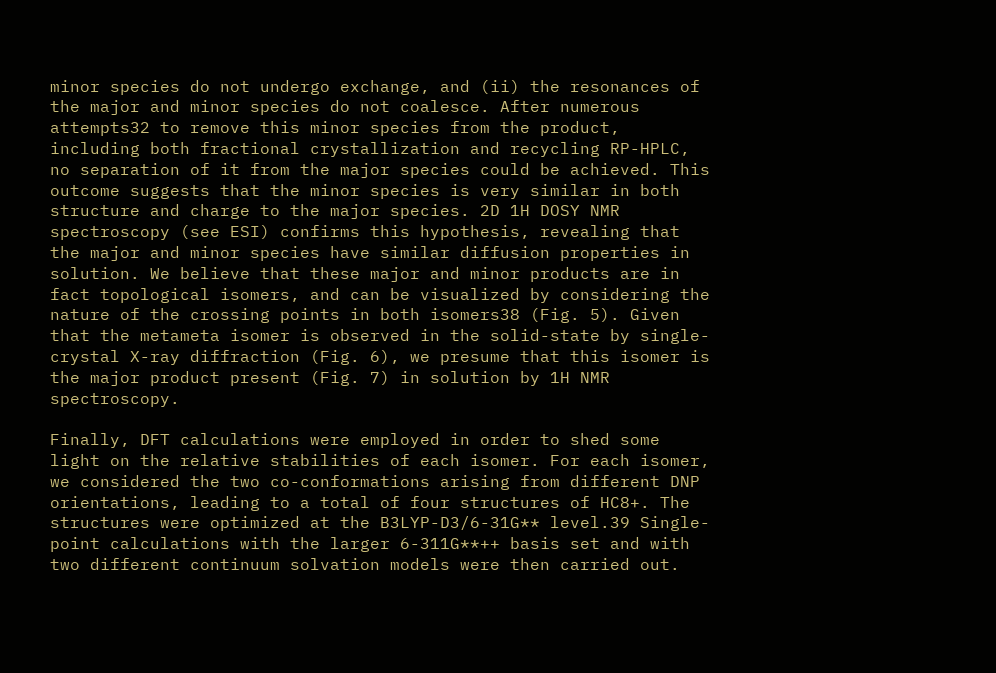minor species do not undergo exchange, and (ii) the resonances of the major and minor species do not coalesce. After numerous attempts32 to remove this minor species from the product, including both fractional crystallization and recycling RP-HPLC, no separation of it from the major species could be achieved. This outcome suggests that the minor species is very similar in both structure and charge to the major species. 2D 1H DOSY NMR spectroscopy (see ESI) confirms this hypothesis, revealing that the major and minor species have similar diffusion properties in solution. We believe that these major and minor products are in fact topological isomers, and can be visualized by considering the nature of the crossing points in both isomers38 (Fig. 5). Given that the metameta isomer is observed in the solid-state by single-crystal X-ray diffraction (Fig. 6), we presume that this isomer is the major product present (Fig. 7) in solution by 1H NMR spectroscopy.

Finally, DFT calculations were employed in order to shed some light on the relative stabilities of each isomer. For each isomer, we considered the two co-conformations arising from different DNP orientations, leading to a total of four structures of HC8+. The structures were optimized at the B3LYP-D3/6-31G** level.39 Single-point calculations with the larger 6-311G**++ basis set and with two different continuum solvation models were then carried out.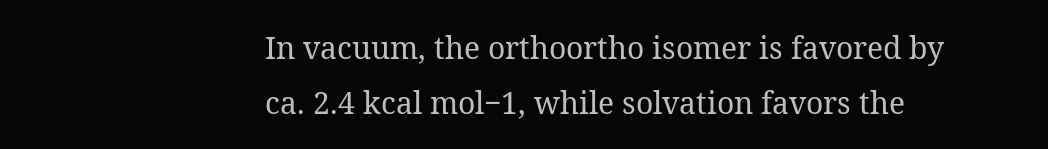In vacuum, the orthoortho isomer is favored by ca. 2.4 kcal mol−1, while solvation favors the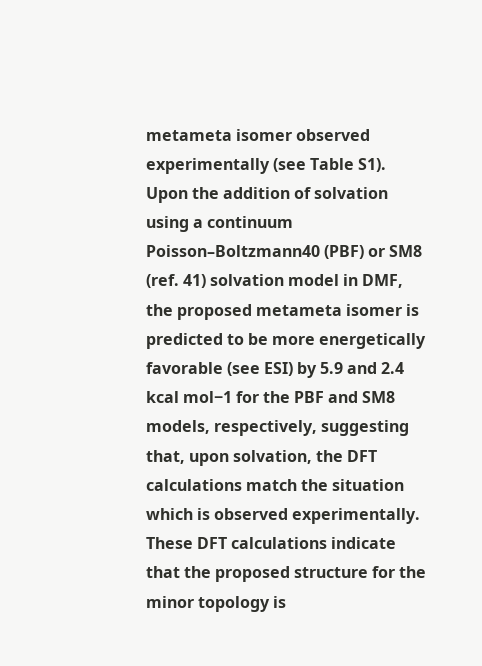metameta isomer observed experimentally (see Table S1). Upon the addition of solvation using a continuum Poisson–Boltzmann40 (PBF) or SM8 (ref. 41) solvation model in DMF, the proposed metameta isomer is predicted to be more energetically favorable (see ESI) by 5.9 and 2.4 kcal mol−1 for the PBF and SM8 models, respectively, suggesting that, upon solvation, the DFT calculations match the situation which is observed experimentally. These DFT calculations indicate that the proposed structure for the minor topology is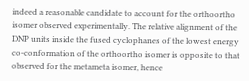indeed a reasonable candidate to account for the orthoortho isomer observed experimentally. The relative alignment of the DNP units inside the fused cyclophanes of the lowest energy co-conformation of the orthoortho isomer is opposite to that observed for the metameta isomer, hence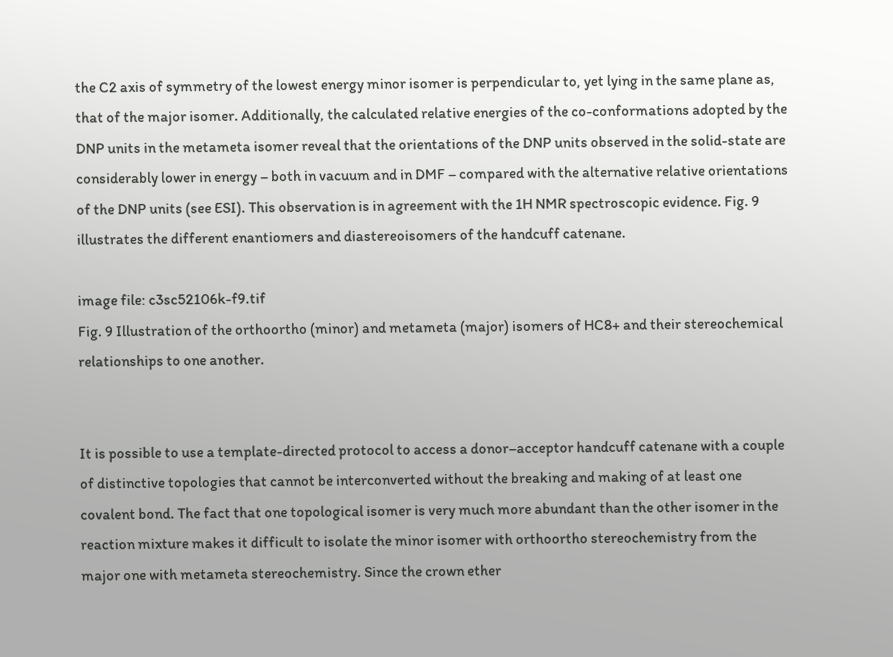the C2 axis of symmetry of the lowest energy minor isomer is perpendicular to, yet lying in the same plane as, that of the major isomer. Additionally, the calculated relative energies of the co-conformations adopted by the DNP units in the metameta isomer reveal that the orientations of the DNP units observed in the solid-state are considerably lower in energy – both in vacuum and in DMF – compared with the alternative relative orientations of the DNP units (see ESI). This observation is in agreement with the 1H NMR spectroscopic evidence. Fig. 9 illustrates the different enantiomers and diastereoisomers of the handcuff catenane.

image file: c3sc52106k-f9.tif
Fig. 9 Illustration of the orthoortho (minor) and metameta (major) isomers of HC8+ and their stereochemical relationships to one another.


It is possible to use a template-directed protocol to access a donor–acceptor handcuff catenane with a couple of distinctive topologies that cannot be interconverted without the breaking and making of at least one covalent bond. The fact that one topological isomer is very much more abundant than the other isomer in the reaction mixture makes it difficult to isolate the minor isomer with orthoortho stereochemistry from the major one with metameta stereochemistry. Since the crown ether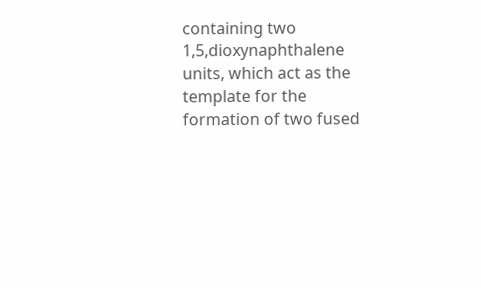containing two 1,5,dioxynaphthalene units, which act as the template for the formation of two fused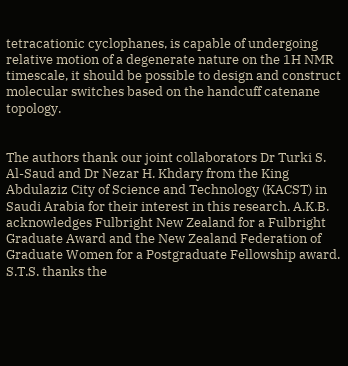tetracationic cyclophanes, is capable of undergoing relative motion of a degenerate nature on the 1H NMR timescale, it should be possible to design and construct molecular switches based on the handcuff catenane topology.


The authors thank our joint collaborators Dr Turki S. Al-Saud and Dr Nezar H. Khdary from the King Abdulaziz City of Science and Technology (KACST) in Saudi Arabia for their interest in this research. A.K.B. acknowledges Fulbright New Zealand for a Fulbright Graduate Award and the New Zealand Federation of Graduate Women for a Postgraduate Fellowship award. S.T.S. thanks the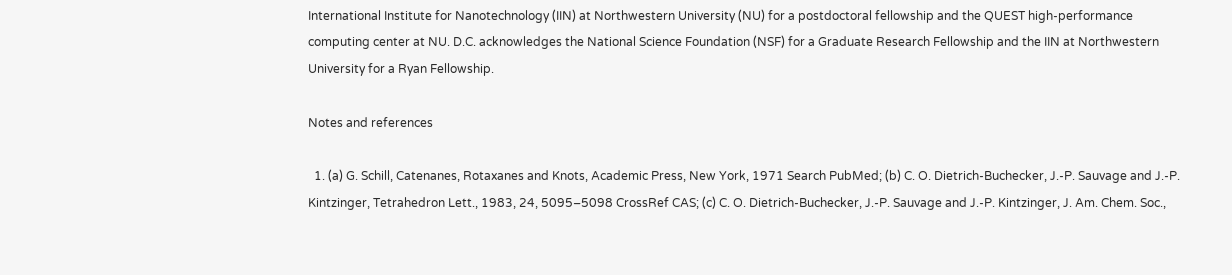International Institute for Nanotechnology (IIN) at Northwestern University (NU) for a postdoctoral fellowship and the QUEST high-performance computing center at NU. D.C. acknowledges the National Science Foundation (NSF) for a Graduate Research Fellowship and the IIN at Northwestern University for a Ryan Fellowship.

Notes and references

  1. (a) G. Schill, Catenanes, Rotaxanes and Knots, Academic Press, New York, 1971 Search PubMed; (b) C. O. Dietrich-Buchecker, J.-P. Sauvage and J.-P. Kintzinger, Tetrahedron Lett., 1983, 24, 5095–5098 CrossRef CAS; (c) C. O. Dietrich-Buchecker, J.-P. Sauvage and J.-P. Kintzinger, J. Am. Chem. Soc.,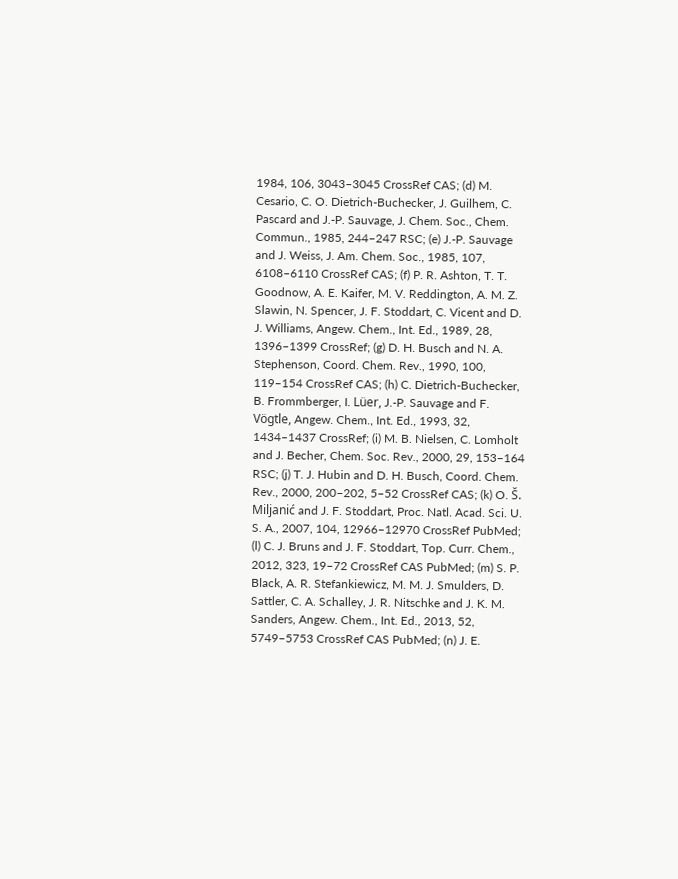1984, 106, 3043–3045 CrossRef CAS; (d) M. Cesario, C. O. Dietrich-Buchecker, J. Guilhem, C. Pascard and J.-P. Sauvage, J. Chem. Soc., Chem. Commun., 1985, 244–247 RSC; (e) J.-P. Sauvage and J. Weiss, J. Am. Chem. Soc., 1985, 107, 6108–6110 CrossRef CAS; (f) P. R. Ashton, T. T. Goodnow, A. E. Kaifer, M. V. Reddington, A. M. Z. Slawin, N. Spencer, J. F. Stoddart, C. Vicent and D. J. Williams, Angew. Chem., Int. Ed., 1989, 28, 1396–1399 CrossRef; (g) D. H. Busch and N. A. Stephenson, Coord. Chem. Rev., 1990, 100, 119–154 CrossRef CAS; (h) C. Dietrich-Buchecker, B. Frommberger, I. Lüer, J.-P. Sauvage and F. Vögtle, Angew. Chem., Int. Ed., 1993, 32, 1434–1437 CrossRef; (i) M. B. Nielsen, C. Lomholt and J. Becher, Chem. Soc. Rev., 2000, 29, 153–164 RSC; (j) T. J. Hubin and D. H. Busch, Coord. Chem. Rev., 2000, 200–202, 5–52 CrossRef CAS; (k) O. Š. Miljanić and J. F. Stoddart, Proc. Natl. Acad. Sci. U. S. A., 2007, 104, 12966–12970 CrossRef PubMed; (l) C. J. Bruns and J. F. Stoddart, Top. Curr. Chem., 2012, 323, 19–72 CrossRef CAS PubMed; (m) S. P. Black, A. R. Stefankiewicz, M. M. J. Smulders, D. Sattler, C. A. Schalley, J. R. Nitschke and J. K. M. Sanders, Angew. Chem., Int. Ed., 2013, 52, 5749–5753 CrossRef CAS PubMed; (n) J. E.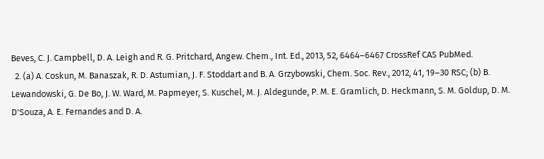Beves, C. J. Campbell, D. A. Leigh and R. G. Pritchard, Angew. Chem., Int. Ed., 2013, 52, 6464–6467 CrossRef CAS PubMed.
  2. (a) A. Coskun, M. Banaszak, R. D. Astumian, J. F. Stoddart and B. A. Grzybowski, Chem. Soc. Rev., 2012, 41, 19–30 RSC; (b) B. Lewandowski, G. De Bo, J. W. Ward, M. Papmeyer, S. Kuschel, M. J. Aldegunde, P. M. E. Gramlich, D. Heckmann, S. M. Goldup, D. M. D'Souza, A. E. Fernandes and D. A.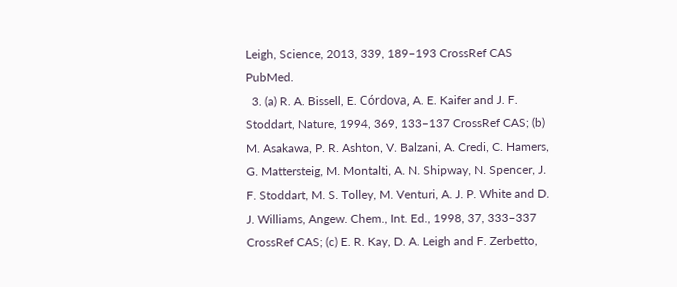Leigh, Science, 2013, 339, 189–193 CrossRef CAS PubMed.
  3. (a) R. A. Bissell, E. Córdova, A. E. Kaifer and J. F. Stoddart, Nature, 1994, 369, 133–137 CrossRef CAS; (b) M. Asakawa, P. R. Ashton, V. Balzani, A. Credi, C. Hamers, G. Mattersteig, M. Montalti, A. N. Shipway, N. Spencer, J. F. Stoddart, M. S. Tolley, M. Venturi, A. J. P. White and D. J. Williams, Angew. Chem., Int. Ed., 1998, 37, 333–337 CrossRef CAS; (c) E. R. Kay, D. A. Leigh and F. Zerbetto,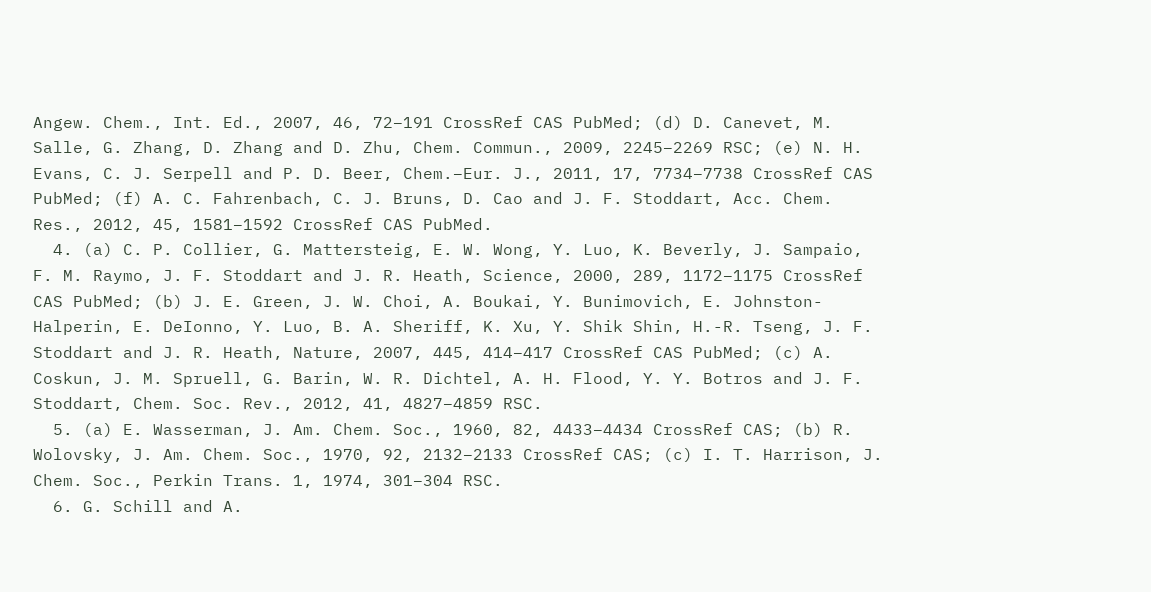Angew. Chem., Int. Ed., 2007, 46, 72–191 CrossRef CAS PubMed; (d) D. Canevet, M. Salle, G. Zhang, D. Zhang and D. Zhu, Chem. Commun., 2009, 2245–2269 RSC; (e) N. H. Evans, C. J. Serpell and P. D. Beer, Chem.–Eur. J., 2011, 17, 7734–7738 CrossRef CAS PubMed; (f) A. C. Fahrenbach, C. J. Bruns, D. Cao and J. F. Stoddart, Acc. Chem. Res., 2012, 45, 1581–1592 CrossRef CAS PubMed.
  4. (a) C. P. Collier, G. Mattersteig, E. W. Wong, Y. Luo, K. Beverly, J. Sampaio, F. M. Raymo, J. F. Stoddart and J. R. Heath, Science, 2000, 289, 1172–1175 CrossRef CAS PubMed; (b) J. E. Green, J. W. Choi, A. Boukai, Y. Bunimovich, E. Johnston-Halperin, E. DeIonno, Y. Luo, B. A. Sheriff, K. Xu, Y. Shik Shin, H.-R. Tseng, J. F. Stoddart and J. R. Heath, Nature, 2007, 445, 414–417 CrossRef CAS PubMed; (c) A. Coskun, J. M. Spruell, G. Barin, W. R. Dichtel, A. H. Flood, Y. Y. Botros and J. F. Stoddart, Chem. Soc. Rev., 2012, 41, 4827–4859 RSC.
  5. (a) E. Wasserman, J. Am. Chem. Soc., 1960, 82, 4433–4434 CrossRef CAS; (b) R. Wolovsky, J. Am. Chem. Soc., 1970, 92, 2132–2133 CrossRef CAS; (c) I. T. Harrison, J. Chem. Soc., Perkin Trans. 1, 1974, 301–304 RSC.
  6. G. Schill and A.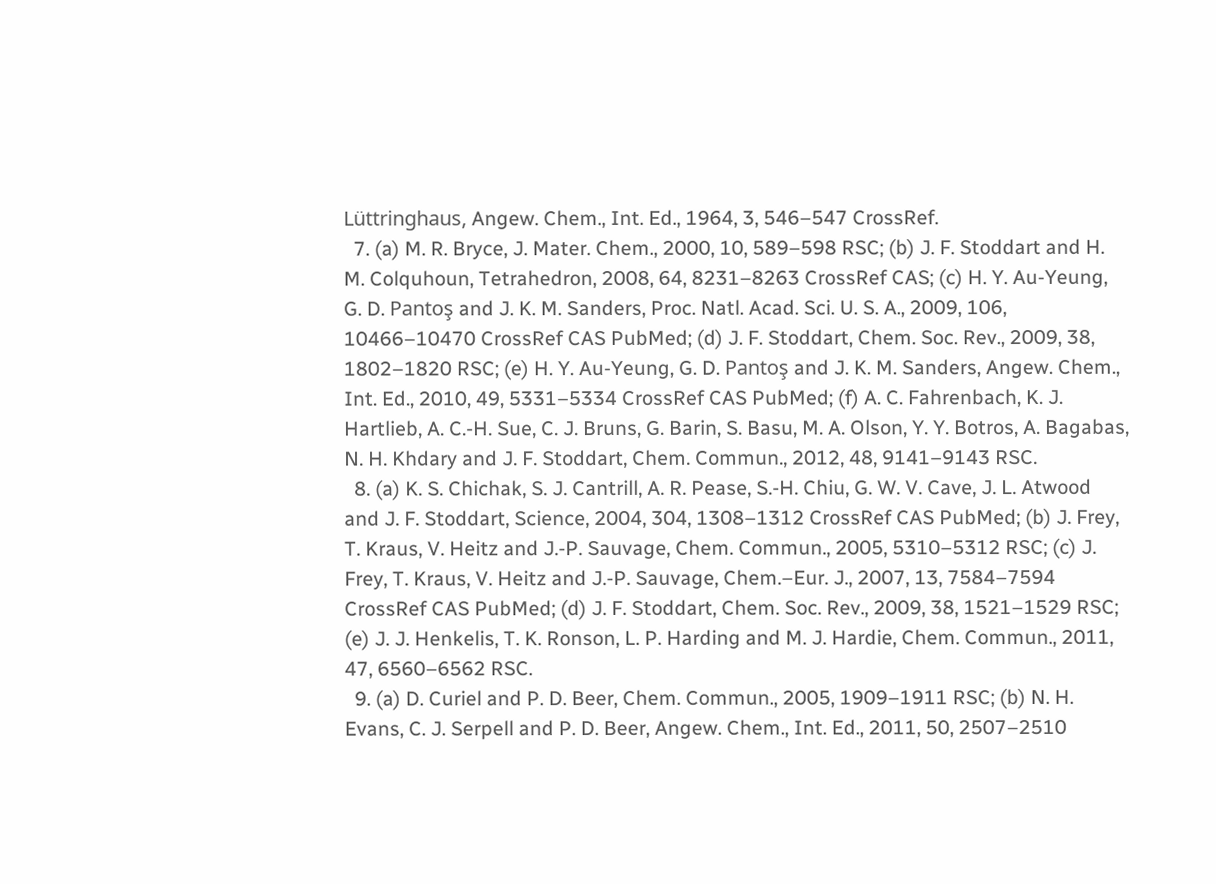Lüttringhaus, Angew. Chem., Int. Ed., 1964, 3, 546–547 CrossRef.
  7. (a) M. R. Bryce, J. Mater. Chem., 2000, 10, 589–598 RSC; (b) J. F. Stoddart and H. M. Colquhoun, Tetrahedron, 2008, 64, 8231–8263 CrossRef CAS; (c) H. Y. Au-Yeung, G. D. Pantoş and J. K. M. Sanders, Proc. Natl. Acad. Sci. U. S. A., 2009, 106, 10466–10470 CrossRef CAS PubMed; (d) J. F. Stoddart, Chem. Soc. Rev., 2009, 38, 1802–1820 RSC; (e) H. Y. Au-Yeung, G. D. Pantoş and J. K. M. Sanders, Angew. Chem., Int. Ed., 2010, 49, 5331–5334 CrossRef CAS PubMed; (f) A. C. Fahrenbach, K. J. Hartlieb, A. C.-H. Sue, C. J. Bruns, G. Barin, S. Basu, M. A. Olson, Y. Y. Botros, A. Bagabas, N. H. Khdary and J. F. Stoddart, Chem. Commun., 2012, 48, 9141–9143 RSC.
  8. (a) K. S. Chichak, S. J. Cantrill, A. R. Pease, S.-H. Chiu, G. W. V. Cave, J. L. Atwood and J. F. Stoddart, Science, 2004, 304, 1308–1312 CrossRef CAS PubMed; (b) J. Frey, T. Kraus, V. Heitz and J.-P. Sauvage, Chem. Commun., 2005, 5310–5312 RSC; (c) J. Frey, T. Kraus, V. Heitz and J.-P. Sauvage, Chem.–Eur. J., 2007, 13, 7584–7594 CrossRef CAS PubMed; (d) J. F. Stoddart, Chem. Soc. Rev., 2009, 38, 1521–1529 RSC; (e) J. J. Henkelis, T. K. Ronson, L. P. Harding and M. J. Hardie, Chem. Commun., 2011, 47, 6560–6562 RSC.
  9. (a) D. Curiel and P. D. Beer, Chem. Commun., 2005, 1909–1911 RSC; (b) N. H. Evans, C. J. Serpell and P. D. Beer, Angew. Chem., Int. Ed., 2011, 50, 2507–2510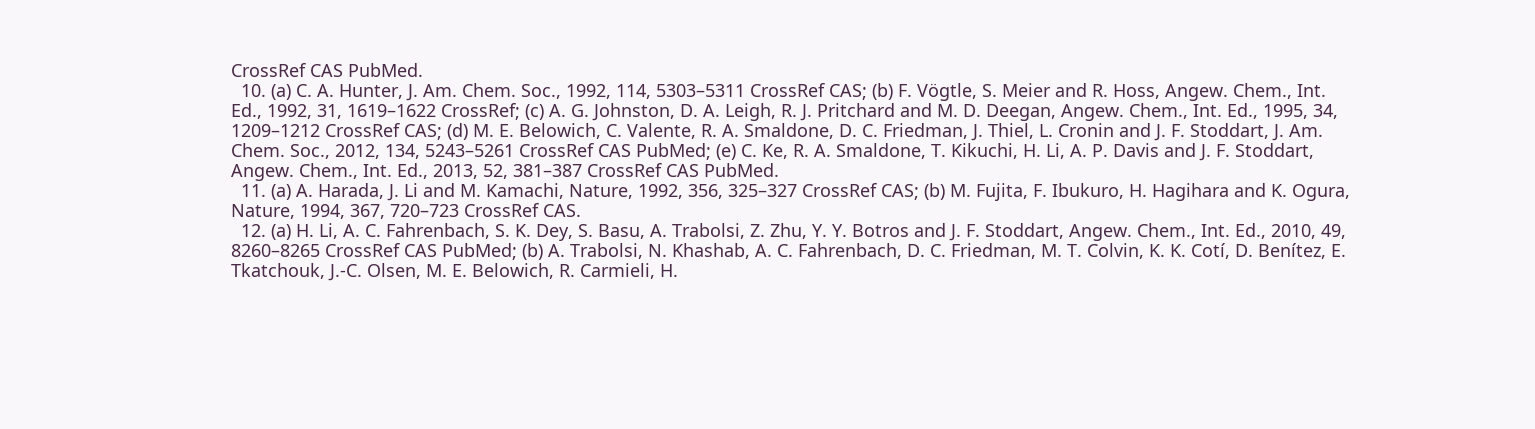CrossRef CAS PubMed.
  10. (a) C. A. Hunter, J. Am. Chem. Soc., 1992, 114, 5303–5311 CrossRef CAS; (b) F. Vögtle, S. Meier and R. Hoss, Angew. Chem., Int. Ed., 1992, 31, 1619–1622 CrossRef; (c) A. G. Johnston, D. A. Leigh, R. J. Pritchard and M. D. Deegan, Angew. Chem., Int. Ed., 1995, 34, 1209–1212 CrossRef CAS; (d) M. E. Belowich, C. Valente, R. A. Smaldone, D. C. Friedman, J. Thiel, L. Cronin and J. F. Stoddart, J. Am. Chem. Soc., 2012, 134, 5243–5261 CrossRef CAS PubMed; (e) C. Ke, R. A. Smaldone, T. Kikuchi, H. Li, A. P. Davis and J. F. Stoddart, Angew. Chem., Int. Ed., 2013, 52, 381–387 CrossRef CAS PubMed.
  11. (a) A. Harada, J. Li and M. Kamachi, Nature, 1992, 356, 325–327 CrossRef CAS; (b) M. Fujita, F. Ibukuro, H. Hagihara and K. Ogura, Nature, 1994, 367, 720–723 CrossRef CAS.
  12. (a) H. Li, A. C. Fahrenbach, S. K. Dey, S. Basu, A. Trabolsi, Z. Zhu, Y. Y. Botros and J. F. Stoddart, Angew. Chem., Int. Ed., 2010, 49, 8260–8265 CrossRef CAS PubMed; (b) A. Trabolsi, N. Khashab, A. C. Fahrenbach, D. C. Friedman, M. T. Colvin, K. K. Cotí, D. Benítez, E. Tkatchouk, J.-C. Olsen, M. E. Belowich, R. Carmieli, H.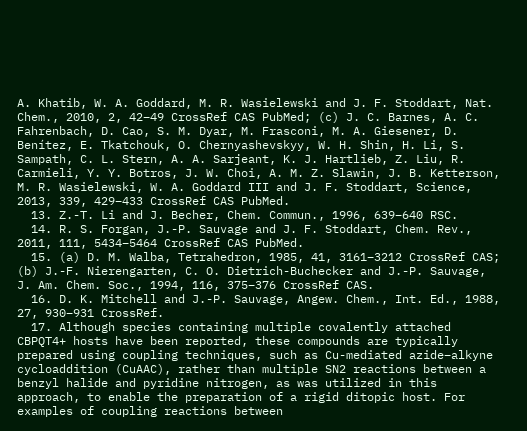A. Khatib, W. A. Goddard, M. R. Wasielewski and J. F. Stoddart, Nat. Chem., 2010, 2, 42–49 CrossRef CAS PubMed; (c) J. C. Barnes, A. C. Fahrenbach, D. Cao, S. M. Dyar, M. Frasconi, M. A. Giesener, D. Benítez, E. Tkatchouk, O. Chernyashevskyy, W. H. Shin, H. Li, S. Sampath, C. L. Stern, A. A. Sarjeant, K. J. Hartlieb, Z. Liu, R. Carmieli, Y. Y. Botros, J. W. Choi, A. M. Z. Slawin, J. B. Ketterson, M. R. Wasielewski, W. A. Goddard III and J. F. Stoddart, Science, 2013, 339, 429–433 CrossRef CAS PubMed.
  13. Z.-T. Li and J. Becher, Chem. Commun., 1996, 639–640 RSC.
  14. R. S. Forgan, J.-P. Sauvage and J. F. Stoddart, Chem. Rev., 2011, 111, 5434–5464 CrossRef CAS PubMed.
  15. (a) D. M. Walba, Tetrahedron, 1985, 41, 3161–3212 CrossRef CAS; (b) J.-F. Nierengarten, C. O. Dietrich-Buchecker and J.-P. Sauvage, J. Am. Chem. Soc., 1994, 116, 375–376 CrossRef CAS.
  16. D. K. Mitchell and J.-P. Sauvage, Angew. Chem., Int. Ed., 1988, 27, 930–931 CrossRef.
  17. Although species containing multiple covalently attached CBPQT4+ hosts have been reported, these compounds are typically prepared using coupling techniques, such as Cu-mediated azide–alkyne cycloaddition (CuAAC), rather than multiple SN2 reactions between a benzyl halide and pyridine nitrogen, as was utilized in this approach, to enable the preparation of a rigid ditopic host. For examples of coupling reactions between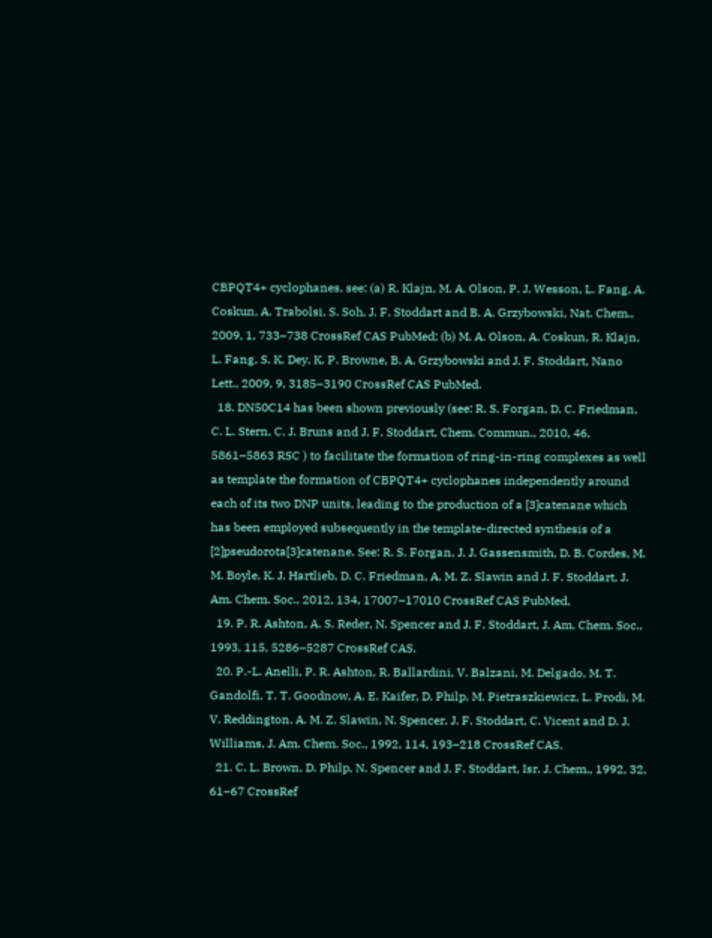CBPQT4+ cyclophanes, see: (a) R. Klajn, M. A. Olson, P. J. Wesson, L. Fang, A. Coskun, A. Trabolsi, S. Soh, J. F. Stoddart and B. A. Grzybowski, Nat. Chem., 2009, 1, 733–738 CrossRef CAS PubMed; (b) M. A. Olson, A. Coskun, R. Klajn, L. Fang, S. K. Dey, K. P. Browne, B. A. Grzybowski and J. F. Stoddart, Nano Lett., 2009, 9, 3185–3190 CrossRef CAS PubMed.
  18. DN50C14 has been shown previously (see: R. S. Forgan, D. C. Friedman, C. L. Stern, C. J. Bruns and J. F. Stoddart, Chem. Commun., 2010, 46, 5861–5863 RSC ) to facilitate the formation of ring-in-ring complexes as well as template the formation of CBPQT4+ cyclophanes independently around each of its two DNP units, leading to the production of a [3]catenane which has been employed subsequently in the template-directed synthesis of a [2]pseudorota[3]catenane. See: R. S. Forgan, J. J. Gassensmith, D. B. Cordes, M. M. Boyle, K. J. Hartlieb, D. C. Friedman, A. M. Z. Slawin and J. F. Stoddart, J. Am. Chem. Soc., 2012, 134, 17007–17010 CrossRef CAS PubMed.
  19. P. R. Ashton, A. S. Reder, N. Spencer and J. F. Stoddart, J. Am. Chem. Soc., 1993, 115, 5286–5287 CrossRef CAS.
  20. P.-L. Anelli, P. R. Ashton, R. Ballardini, V. Balzani, M. Delgado, M. T. Gandolfi, T. T. Goodnow, A. E. Kaifer, D. Philp, M. Pietraszkiewicz, L. Prodi, M. V. Reddington, A. M. Z. Slawin, N. Spencer, J. F. Stoddart, C. Vicent and D. J. Williams, J. Am. Chem. Soc., 1992, 114, 193–218 CrossRef CAS.
  21. C. L. Brown, D. Philp, N. Spencer and J. F. Stoddart, Isr. J. Chem., 1992, 32, 61–67 CrossRef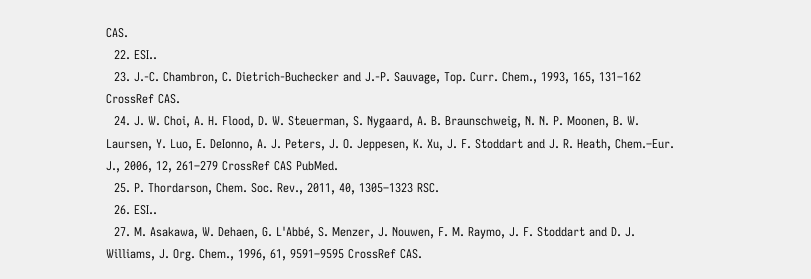CAS.
  22. ESI..
  23. J.-C. Chambron, C. Dietrich-Buchecker and J.-P. Sauvage, Top. Curr. Chem., 1993, 165, 131–162 CrossRef CAS.
  24. J. W. Choi, A. H. Flood, D. W. Steuerman, S. Nygaard, A. B. Braunschweig, N. N. P. Moonen, B. W. Laursen, Y. Luo, E. DeIonno, A. J. Peters, J. O. Jeppesen, K. Xu, J. F. Stoddart and J. R. Heath, Chem.–Eur. J., 2006, 12, 261–279 CrossRef CAS PubMed.
  25. P. Thordarson, Chem. Soc. Rev., 2011, 40, 1305–1323 RSC.
  26. ESI..
  27. M. Asakawa, W. Dehaen, G. L'Abbé, S. Menzer, J. Nouwen, F. M. Raymo, J. F. Stoddart and D. J. Williams, J. Org. Chem., 1996, 61, 9591–9595 CrossRef CAS.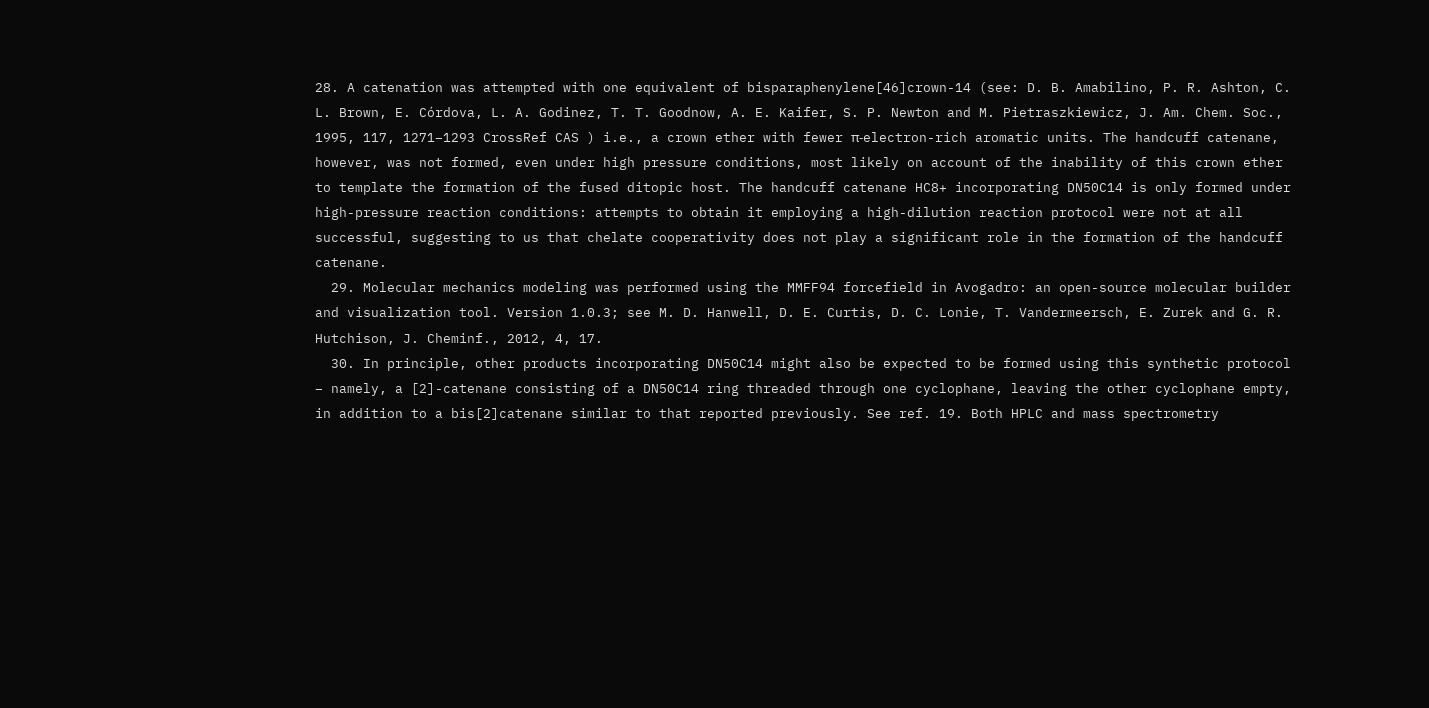28. A catenation was attempted with one equivalent of bisparaphenylene[46]crown-14 (see: D. B. Amabilino, P. R. Ashton, C. L. Brown, E. Córdova, L. A. Godinez, T. T. Goodnow, A. E. Kaifer, S. P. Newton and M. Pietraszkiewicz, J. Am. Chem. Soc., 1995, 117, 1271–1293 CrossRef CAS ) i.e., a crown ether with fewer π-electron-rich aromatic units. The handcuff catenane, however, was not formed, even under high pressure conditions, most likely on account of the inability of this crown ether to template the formation of the fused ditopic host. The handcuff catenane HC8+ incorporating DN50C14 is only formed under high-pressure reaction conditions: attempts to obtain it employing a high-dilution reaction protocol were not at all successful, suggesting to us that chelate cooperativity does not play a significant role in the formation of the handcuff catenane.
  29. Molecular mechanics modeling was performed using the MMFF94 forcefield in Avogadro: an open-source molecular builder and visualization tool. Version 1.0.3; see M. D. Hanwell, D. E. Curtis, D. C. Lonie, T. Vandermeersch, E. Zurek and G. R. Hutchison, J. Cheminf., 2012, 4, 17.
  30. In principle, other products incorporating DN50C14 might also be expected to be formed using this synthetic protocol – namely, a [2]-catenane consisting of a DN50C14 ring threaded through one cyclophane, leaving the other cyclophane empty, in addition to a bis[2]catenane similar to that reported previously. See ref. 19. Both HPLC and mass spectrometry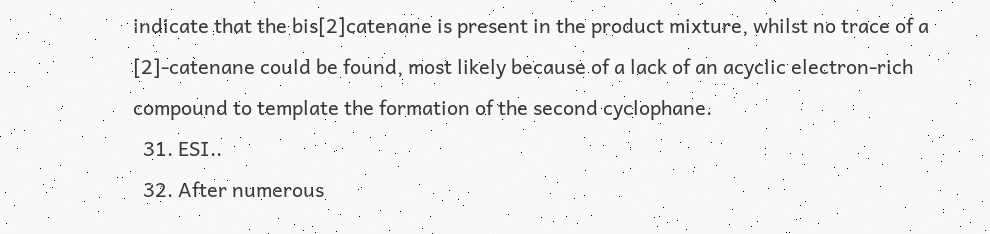indicate that the bis[2]catenane is present in the product mixture, whilst no trace of a [2]-catenane could be found, most likely because of a lack of an acyclic electron-rich compound to template the formation of the second cyclophane.
  31. ESI..
  32. After numerous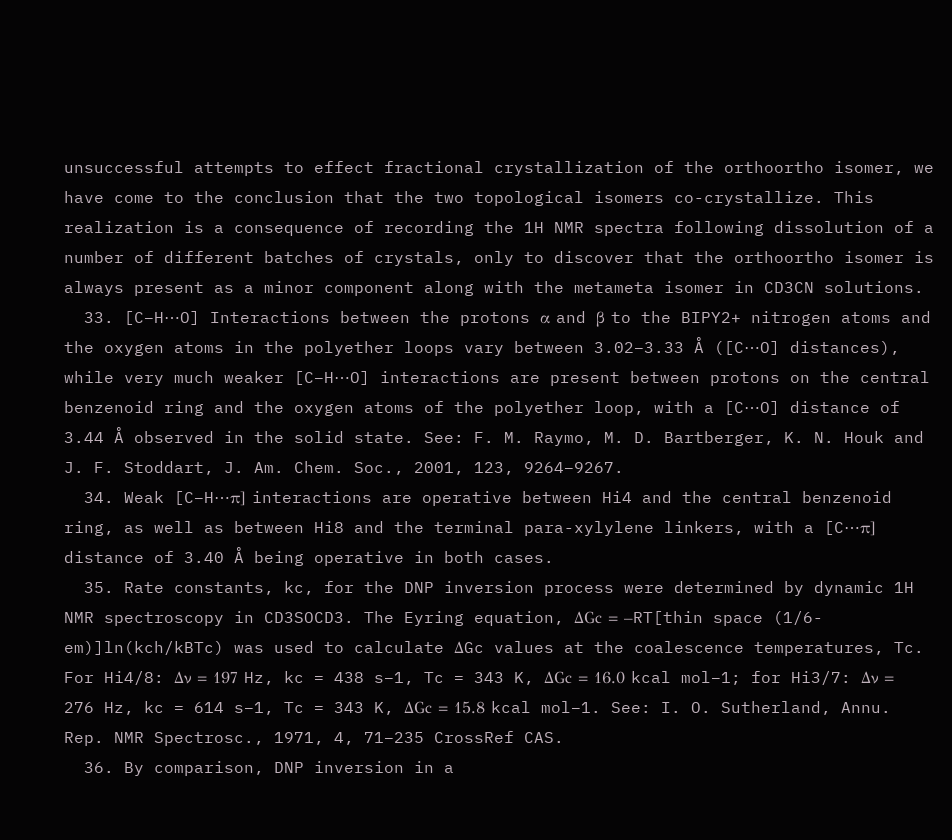unsuccessful attempts to effect fractional crystallization of the orthoortho isomer, we have come to the conclusion that the two topological isomers co-crystallize. This realization is a consequence of recording the 1H NMR spectra following dissolution of a number of different batches of crystals, only to discover that the orthoortho isomer is always present as a minor component along with the metameta isomer in CD3CN solutions.
  33. [C–H⋯O] Interactions between the protons α and β to the BIPY2+ nitrogen atoms and the oxygen atoms in the polyether loops vary between 3.02–3.33 Å ([C⋯O] distances), while very much weaker [C–H⋯O] interactions are present between protons on the central benzenoid ring and the oxygen atoms of the polyether loop, with a [C⋯O] distance of 3.44 Å observed in the solid state. See: F. M. Raymo, M. D. Bartberger, K. N. Houk and J. F. Stoddart, J. Am. Chem. Soc., 2001, 123, 9264–9267.
  34. Weak [C–H⋯π] interactions are operative between Hi4 and the central benzenoid ring, as well as between Hi8 and the terminal para-xylylene linkers, with a [C⋯π] distance of 3.40 Å being operative in both cases.
  35. Rate constants, kc, for the DNP inversion process were determined by dynamic 1H NMR spectroscopy in CD3SOCD3. The Eyring equation, ΔGc = –RT[thin space (1/6-em)]ln(kch/kBTc) was used to calculate ΔGc values at the coalescence temperatures, Tc. For Hi4/8: Δν = 197 Hz, kc = 438 s−1, Tc = 343 K, ΔGc = 16.0 kcal mol−1; for Hi3/7: Δν = 276 Hz, kc = 614 s−1, Tc = 343 K, ΔGc = 15.8 kcal mol−1. See: I. O. Sutherland, Annu. Rep. NMR Spectrosc., 1971, 4, 71–235 CrossRef CAS.
  36. By comparison, DNP inversion in a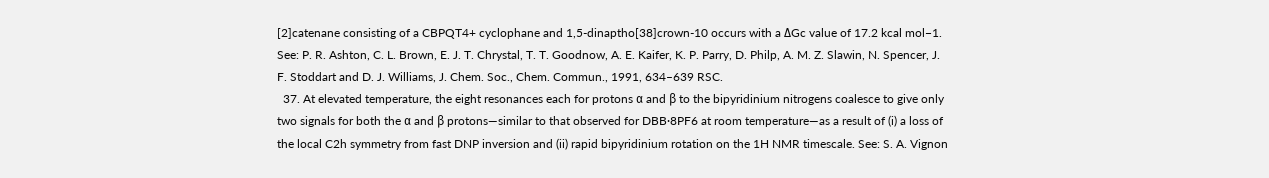[2]catenane consisting of a CBPQT4+ cyclophane and 1,5-dinaptho[38]crown-10 occurs with a ΔGc value of 17.2 kcal mol−1. See: P. R. Ashton, C. L. Brown, E. J. T. Chrystal, T. T. Goodnow, A. E. Kaifer, K. P. Parry, D. Philp, A. M. Z. Slawin, N. Spencer, J. F. Stoddart and D. J. Williams, J. Chem. Soc., Chem. Commun., 1991, 634–639 RSC.
  37. At elevated temperature, the eight resonances each for protons α and β to the bipyridinium nitrogens coalesce to give only two signals for both the α and β protons—similar to that observed for DBB·8PF6 at room temperature—as a result of (i) a loss of the local C2h symmetry from fast DNP inversion and (ii) rapid bipyridinium rotation on the 1H NMR timescale. See: S. A. Vignon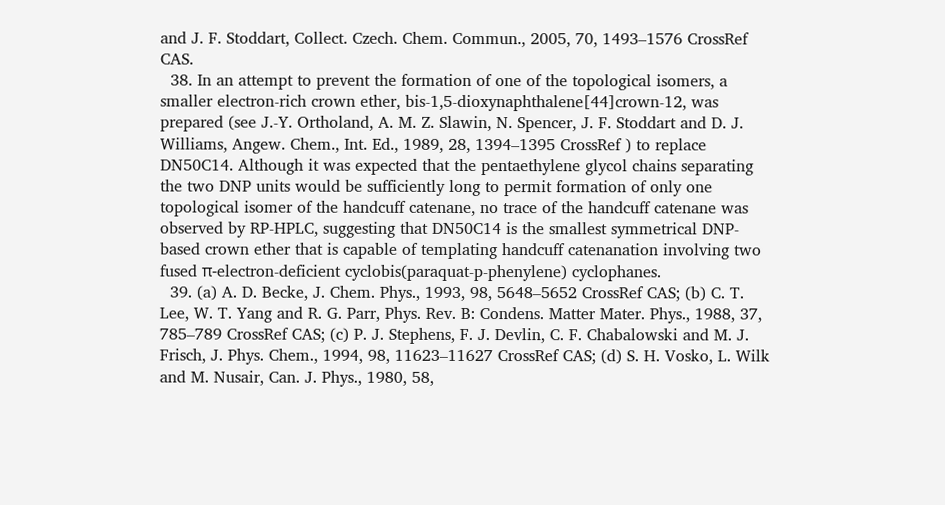and J. F. Stoddart, Collect. Czech. Chem. Commun., 2005, 70, 1493–1576 CrossRef CAS.
  38. In an attempt to prevent the formation of one of the topological isomers, a smaller electron-rich crown ether, bis-1,5-dioxynaphthalene[44]crown-12, was prepared (see J.-Y. Ortholand, A. M. Z. Slawin, N. Spencer, J. F. Stoddart and D. J. Williams, Angew. Chem., Int. Ed., 1989, 28, 1394–1395 CrossRef ) to replace DN50C14. Although it was expected that the pentaethylene glycol chains separating the two DNP units would be sufficiently long to permit formation of only one topological isomer of the handcuff catenane, no trace of the handcuff catenane was observed by RP-HPLC, suggesting that DN50C14 is the smallest symmetrical DNP-based crown ether that is capable of templating handcuff catenanation involving two fused π-electron-deficient cyclobis(paraquat-p-phenylene) cyclophanes.
  39. (a) A. D. Becke, J. Chem. Phys., 1993, 98, 5648–5652 CrossRef CAS; (b) C. T. Lee, W. T. Yang and R. G. Parr, Phys. Rev. B: Condens. Matter Mater. Phys., 1988, 37, 785–789 CrossRef CAS; (c) P. J. Stephens, F. J. Devlin, C. F. Chabalowski and M. J. Frisch, J. Phys. Chem., 1994, 98, 11623–11627 CrossRef CAS; (d) S. H. Vosko, L. Wilk and M. Nusair, Can. J. Phys., 1980, 58,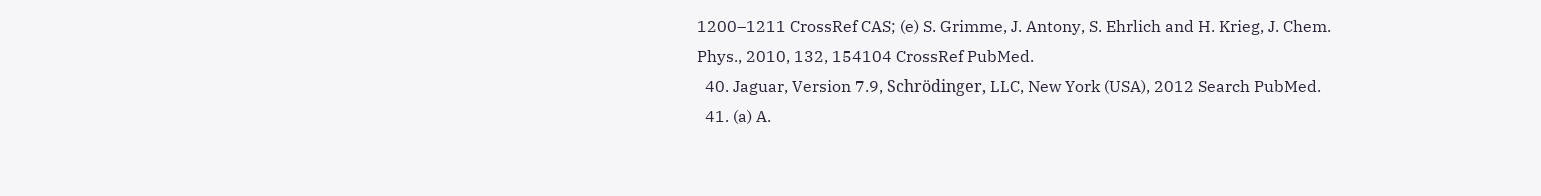1200–1211 CrossRef CAS; (e) S. Grimme, J. Antony, S. Ehrlich and H. Krieg, J. Chem. Phys., 2010, 132, 154104 CrossRef PubMed.
  40. Jaguar, Version 7.9, Schrödinger, LLC, New York (USA), 2012 Search PubMed.
  41. (a) A.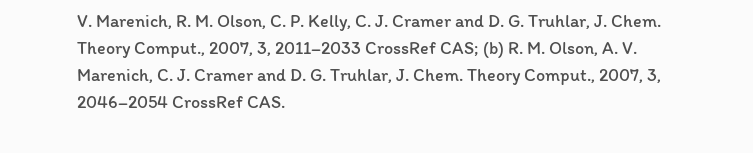V. Marenich, R. M. Olson, C. P. Kelly, C. J. Cramer and D. G. Truhlar, J. Chem. Theory Comput., 2007, 3, 2011–2033 CrossRef CAS; (b) R. M. Olson, A. V. Marenich, C. J. Cramer and D. G. Truhlar, J. Chem. Theory Comput., 2007, 3, 2046–2054 CrossRef CAS.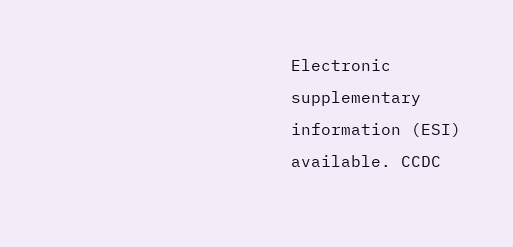Electronic supplementary information (ESI) available. CCDC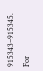915343–915345. For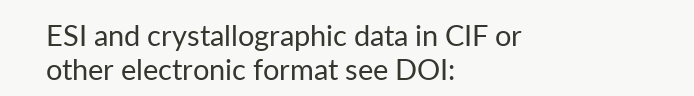ESI and crystallographic data in CIF or other electronic format see DOI: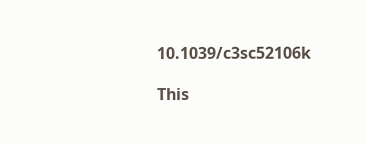10.1039/c3sc52106k

This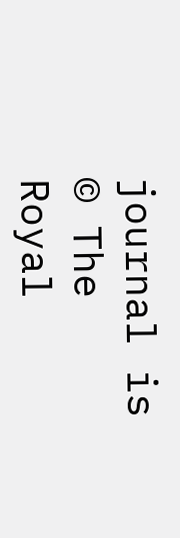journal is © The Royal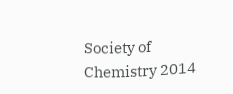Society of Chemistry 2014